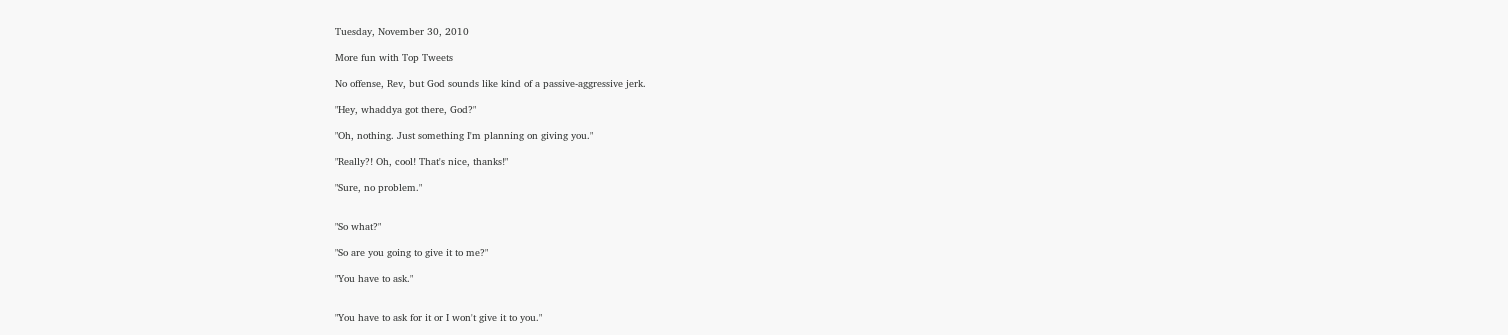Tuesday, November 30, 2010

More fun with Top Tweets

No offense, Rev, but God sounds like kind of a passive-aggressive jerk.

"Hey, whaddya got there, God?"

"Oh, nothing. Just something I'm planning on giving you."

"Really?! Oh, cool! That's nice, thanks!"

"Sure, no problem."


"So what?"

"So are you going to give it to me?"

"You have to ask."


"You have to ask for it or I won't give it to you."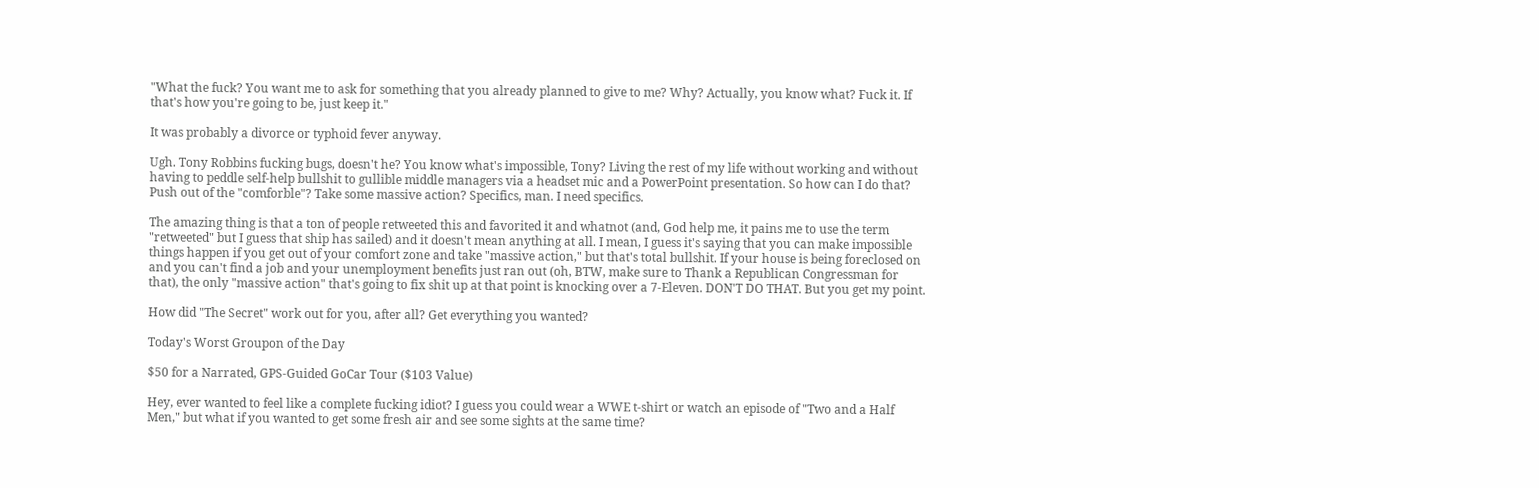"What the fuck? You want me to ask for something that you already planned to give to me? Why? Actually, you know what? Fuck it. If that's how you're going to be, just keep it."

It was probably a divorce or typhoid fever anyway.

Ugh. Tony Robbins fucking bugs, doesn't he? You know what's impossible, Tony? Living the rest of my life without working and without having to peddle self-help bullshit to gullible middle managers via a headset mic and a PowerPoint presentation. So how can I do that? Push out of the "comforble"? Take some massive action? Specifics, man. I need specifics.

The amazing thing is that a ton of people retweeted this and favorited it and whatnot (and, God help me, it pains me to use the term "retweeted" but I guess that ship has sailed) and it doesn't mean anything at all. I mean, I guess it's saying that you can make impossible things happen if you get out of your comfort zone and take "massive action," but that's total bullshit. If your house is being foreclosed on and you can't find a job and your unemployment benefits just ran out (oh, BTW, make sure to Thank a Republican Congressman for that), the only "massive action" that's going to fix shit up at that point is knocking over a 7-Eleven. DON'T DO THAT. But you get my point.

How did "The Secret" work out for you, after all? Get everything you wanted?

Today's Worst Groupon of the Day

$50 for a Narrated, GPS-Guided GoCar Tour ($103 Value)

Hey, ever wanted to feel like a complete fucking idiot? I guess you could wear a WWE t-shirt or watch an episode of "Two and a Half Men," but what if you wanted to get some fresh air and see some sights at the same time?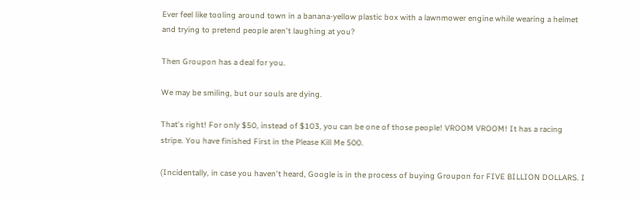Ever feel like tooling around town in a banana-yellow plastic box with a lawnmower engine while wearing a helmet and trying to pretend people aren't laughing at you?

Then Groupon has a deal for you.

We may be smiling, but our souls are dying.

That's right! For only $50, instead of $103, you can be one of those people! VROOM VROOM! It has a racing stripe. You have finished First in the Please Kill Me 500.

(Incidentally, in case you haven't heard, Google is in the process of buying Groupon for FIVE BILLION DOLLARS. I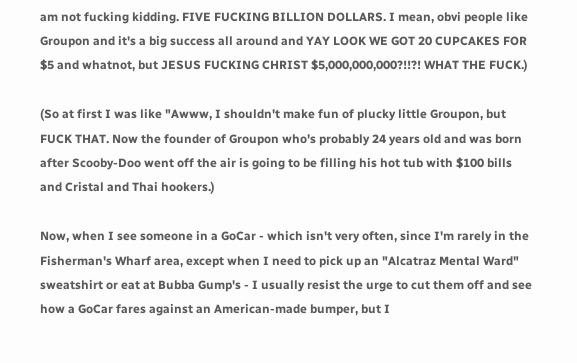am not fucking kidding. FIVE FUCKING BILLION DOLLARS. I mean, obvi people like Groupon and it's a big success all around and YAY LOOK WE GOT 20 CUPCAKES FOR $5 and whatnot, but JESUS FUCKING CHRIST $5,000,000,000?!!?! WHAT THE FUCK.)

(So at first I was like "Awww, I shouldn't make fun of plucky little Groupon, but FUCK THAT. Now the founder of Groupon who's probably 24 years old and was born after Scooby-Doo went off the air is going to be filling his hot tub with $100 bills and Cristal and Thai hookers.)

Now, when I see someone in a GoCar - which isn't very often, since I'm rarely in the Fisherman's Wharf area, except when I need to pick up an "Alcatraz Mental Ward" sweatshirt or eat at Bubba Gump's - I usually resist the urge to cut them off and see how a GoCar fares against an American-made bumper, but I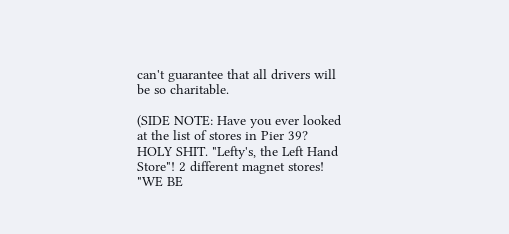can't guarantee that all drivers will be so charitable.

(SIDE NOTE: Have you ever looked at the list of stores in Pier 39? HOLY SHIT. "Lefty's, the Left Hand Store"! 2 different magnet stores! "WE BE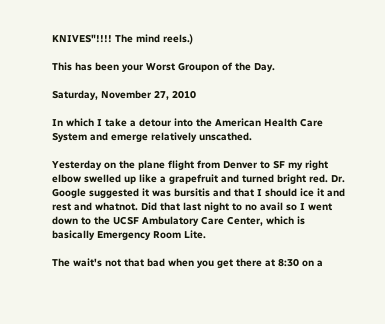KNIVES"!!!! The mind reels.)

This has been your Worst Groupon of the Day.

Saturday, November 27, 2010

In which I take a detour into the American Health Care System and emerge relatively unscathed.

Yesterday on the plane flight from Denver to SF my right elbow swelled up like a grapefruit and turned bright red. Dr. Google suggested it was bursitis and that I should ice it and rest and whatnot. Did that last night to no avail so I went down to the UCSF Ambulatory Care Center, which is basically Emergency Room Lite.

The wait's not that bad when you get there at 8:30 on a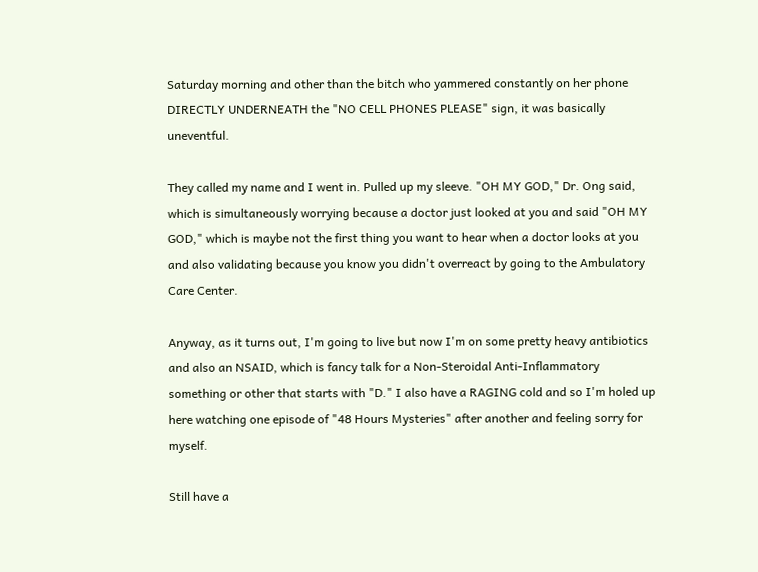Saturday morning and other than the bitch who yammered constantly on her phone DIRECTLY UNDERNEATH the "NO CELL PHONES PLEASE" sign, it was basically uneventful.

They called my name and I went in. Pulled up my sleeve. "OH MY GOD," Dr. Ong said, which is simultaneously worrying because a doctor just looked at you and said "OH MY GOD," which is maybe not the first thing you want to hear when a doctor looks at you and also validating because you know you didn't overreact by going to the Ambulatory Care Center.

Anyway, as it turns out, I'm going to live but now I'm on some pretty heavy antibiotics and also an NSAID, which is fancy talk for a Non-Steroidal Anti-Inflammatory something or other that starts with "D." I also have a RAGING cold and so I'm holed up here watching one episode of "48 Hours Mysteries" after another and feeling sorry for myself.

Still have a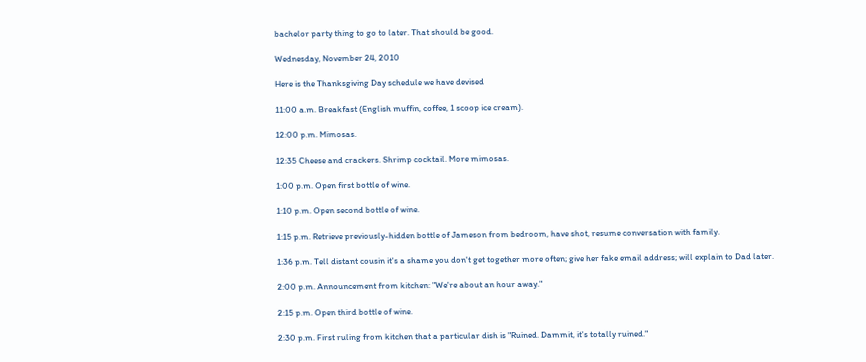bachelor party thing to go to later. That should be good.

Wednesday, November 24, 2010

Here is the Thanksgiving Day schedule we have devised

11:00 a.m. Breakfast (English muffin, coffee, 1 scoop ice cream).

12:00 p.m. Mimosas.

12:35 Cheese and crackers. Shrimp cocktail. More mimosas.

1:00 p.m. Open first bottle of wine.

1:10 p.m. Open second bottle of wine.

1:15 p.m. Retrieve previously-hidden bottle of Jameson from bedroom, have shot, resume conversation with family.

1:36 p.m. Tell distant cousin it's a shame you don't get together more often; give her fake email address; will explain to Dad later.

2:00 p.m. Announcement from kitchen: "We're about an hour away."

2:15 p.m. Open third bottle of wine.

2:30 p.m. First ruling from kitchen that a particular dish is "Ruined. Dammit, it's totally ruined."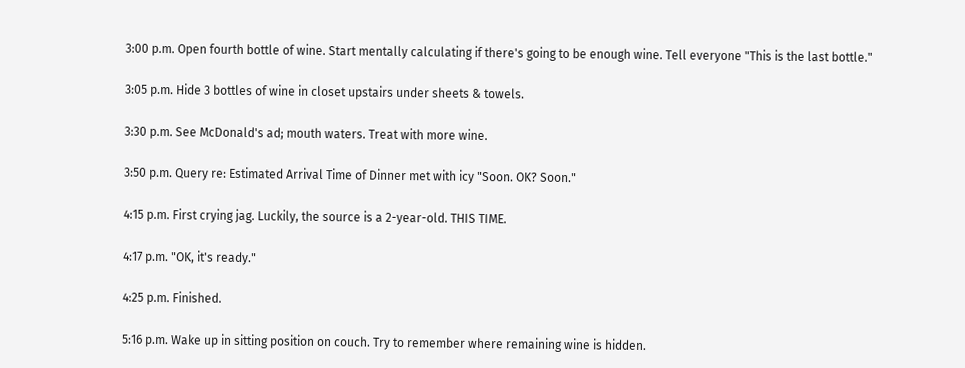3:00 p.m. Open fourth bottle of wine. Start mentally calculating if there's going to be enough wine. Tell everyone "This is the last bottle."

3:05 p.m. Hide 3 bottles of wine in closet upstairs under sheets & towels.

3:30 p.m. See McDonald's ad; mouth waters. Treat with more wine.

3:50 p.m. Query re: Estimated Arrival Time of Dinner met with icy "Soon. OK? Soon."

4:15 p.m. First crying jag. Luckily, the source is a 2-year-old. THIS TIME.

4:17 p.m. "OK, it's ready."

4:25 p.m. Finished.

5:16 p.m. Wake up in sitting position on couch. Try to remember where remaining wine is hidden.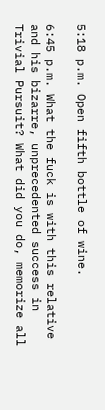5:18 p.m. Open fifth bottle of wine.

6:45 p.m. What the fuck is with this relative and his bizarre, unprecedented success in Trivial Pursuit? What did you do, memorize all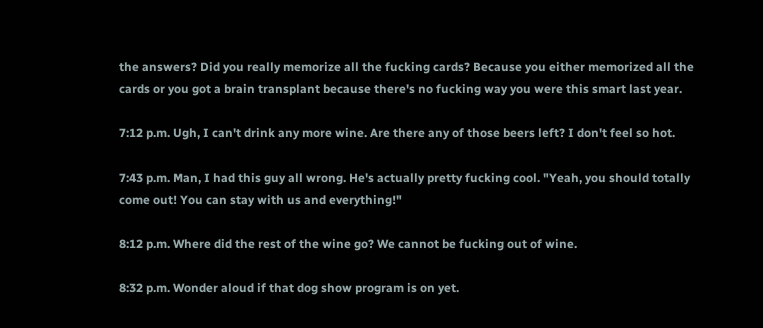the answers? Did you really memorize all the fucking cards? Because you either memorized all the cards or you got a brain transplant because there's no fucking way you were this smart last year.

7:12 p.m. Ugh, I can't drink any more wine. Are there any of those beers left? I don't feel so hot.

7:43 p.m. Man, I had this guy all wrong. He's actually pretty fucking cool. "Yeah, you should totally come out! You can stay with us and everything!"

8:12 p.m. Where did the rest of the wine go? We cannot be fucking out of wine.

8:32 p.m. Wonder aloud if that dog show program is on yet.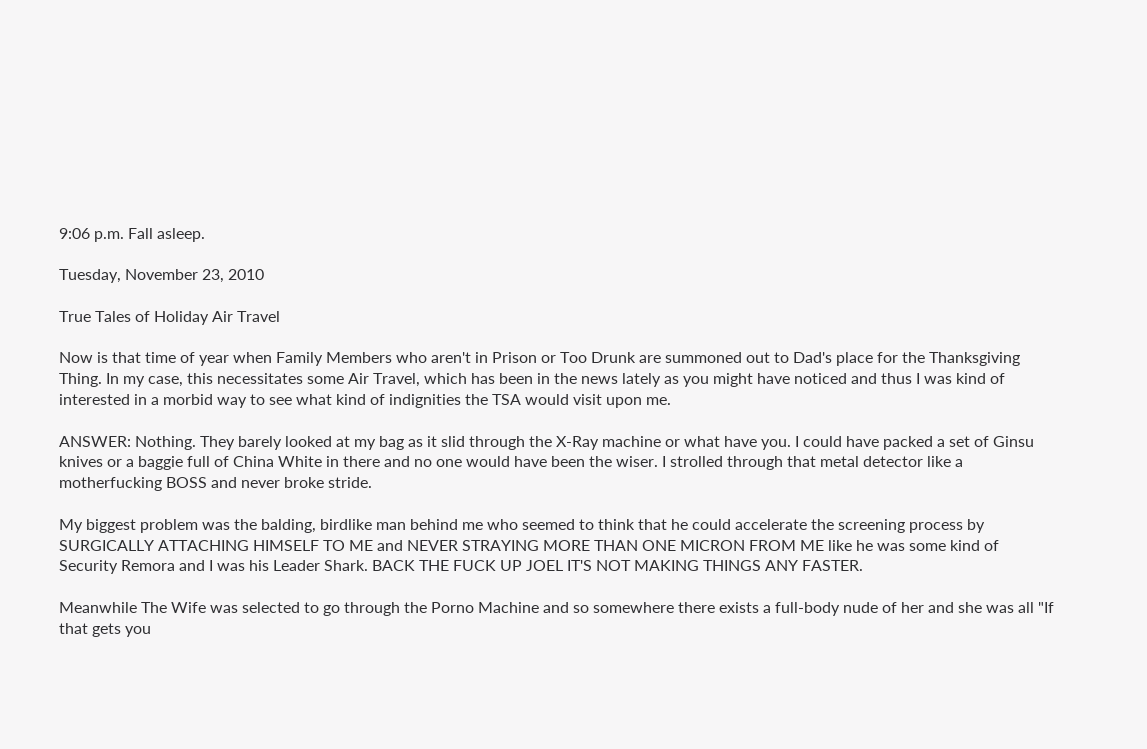9:06 p.m. Fall asleep.

Tuesday, November 23, 2010

True Tales of Holiday Air Travel

Now is that time of year when Family Members who aren't in Prison or Too Drunk are summoned out to Dad's place for the Thanksgiving Thing. In my case, this necessitates some Air Travel, which has been in the news lately as you might have noticed and thus I was kind of interested in a morbid way to see what kind of indignities the TSA would visit upon me.

ANSWER: Nothing. They barely looked at my bag as it slid through the X-Ray machine or what have you. I could have packed a set of Ginsu knives or a baggie full of China White in there and no one would have been the wiser. I strolled through that metal detector like a motherfucking BOSS and never broke stride.

My biggest problem was the balding, birdlike man behind me who seemed to think that he could accelerate the screening process by SURGICALLY ATTACHING HIMSELF TO ME and NEVER STRAYING MORE THAN ONE MICRON FROM ME like he was some kind of Security Remora and I was his Leader Shark. BACK THE FUCK UP JOEL IT'S NOT MAKING THINGS ANY FASTER.

Meanwhile The Wife was selected to go through the Porno Machine and so somewhere there exists a full-body nude of her and she was all "If that gets you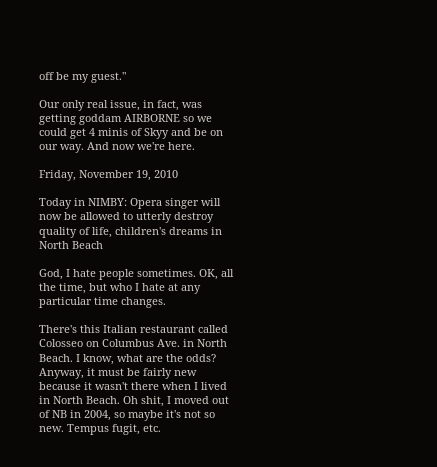off be my guest."

Our only real issue, in fact, was getting goddam AIRBORNE so we could get 4 minis of Skyy and be on our way. And now we're here.

Friday, November 19, 2010

Today in NIMBY: Opera singer will now be allowed to utterly destroy quality of life, children's dreams in North Beach

God, I hate people sometimes. OK, all the time, but who I hate at any particular time changes.

There's this Italian restaurant called Colosseo on Columbus Ave. in North Beach. I know, what are the odds? Anyway, it must be fairly new because it wasn't there when I lived in North Beach. Oh shit, I moved out of NB in 2004, so maybe it's not so new. Tempus fugit, etc.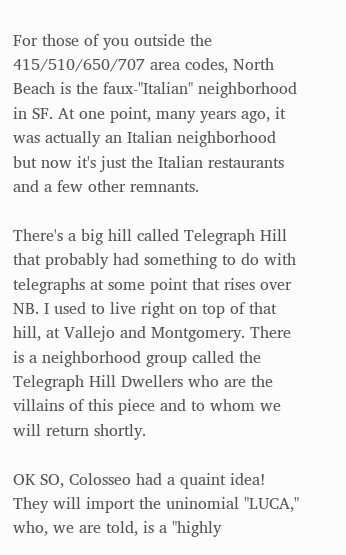For those of you outside the 415/510/650/707 area codes, North Beach is the faux-"Italian" neighborhood in SF. At one point, many years ago, it was actually an Italian neighborhood but now it's just the Italian restaurants and a few other remnants.

There's a big hill called Telegraph Hill that probably had something to do with telegraphs at some point that rises over NB. I used to live right on top of that hill, at Vallejo and Montgomery. There is a neighborhood group called the Telegraph Hill Dwellers who are the villains of this piece and to whom we will return shortly.

OK SO, Colosseo had a quaint idea! They will import the uninomial "LUCA," who, we are told, is a "highly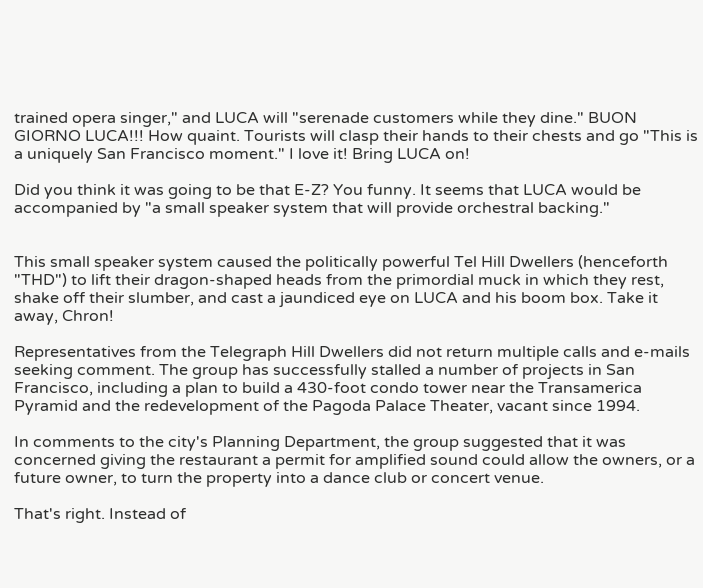trained opera singer," and LUCA will "serenade customers while they dine." BUON GIORNO LUCA!!! How quaint. Tourists will clasp their hands to their chests and go "This is a uniquely San Francisco moment." I love it! Bring LUCA on!

Did you think it was going to be that E-Z? You funny. It seems that LUCA would be accompanied by "a small speaker system that will provide orchestral backing."


This small speaker system caused the politically powerful Tel Hill Dwellers (henceforth "THD") to lift their dragon-shaped heads from the primordial muck in which they rest, shake off their slumber, and cast a jaundiced eye on LUCA and his boom box. Take it away, Chron!

Representatives from the Telegraph Hill Dwellers did not return multiple calls and e-mails seeking comment. The group has successfully stalled a number of projects in San Francisco, including a plan to build a 430-foot condo tower near the Transamerica Pyramid and the redevelopment of the Pagoda Palace Theater, vacant since 1994.

In comments to the city's Planning Department, the group suggested that it was concerned giving the restaurant a permit for amplified sound could allow the owners, or a future owner, to turn the property into a dance club or concert venue.

That's right. Instead of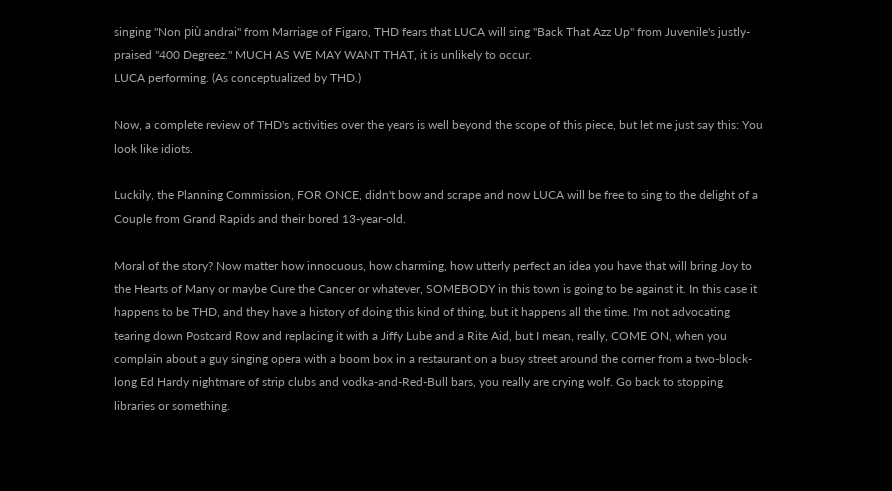singing "Non più andrai" from Marriage of Figaro, THD fears that LUCA will sing "Back That Azz Up" from Juvenile's justly-praised "400 Degreez." MUCH AS WE MAY WANT THAT, it is unlikely to occur.
LUCA performing. (As conceptualized by THD.)

Now, a complete review of THD's activities over the years is well beyond the scope of this piece, but let me just say this: You look like idiots.

Luckily, the Planning Commission, FOR ONCE, didn't bow and scrape and now LUCA will be free to sing to the delight of a Couple from Grand Rapids and their bored 13-year-old.

Moral of the story? Now matter how innocuous, how charming, how utterly perfect an idea you have that will bring Joy to the Hearts of Many or maybe Cure the Cancer or whatever, SOMEBODY in this town is going to be against it. In this case it happens to be THD, and they have a history of doing this kind of thing, but it happens all the time. I'm not advocating tearing down Postcard Row and replacing it with a Jiffy Lube and a Rite Aid, but I mean, really, COME ON, when you complain about a guy singing opera with a boom box in a restaurant on a busy street around the corner from a two-block-long Ed Hardy nightmare of strip clubs and vodka-and-Red-Bull bars, you really are crying wolf. Go back to stopping libraries or something.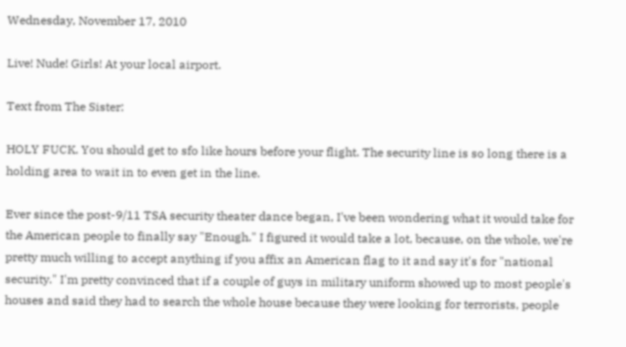Wednesday, November 17, 2010

Live! Nude! Girls! At your local airport.

Text from The Sister:

HOLY FUCK. You should get to sfo like hours before your flight. The security line is so long there is a holding area to wait in to even get in the line.

Ever since the post-9/11 TSA security theater dance began, I've been wondering what it would take for the American people to finally say "Enough." I figured it would take a lot, because, on the whole, we're pretty much willing to accept anything if you affix an American flag to it and say it's for "national security." I'm pretty convinced that if a couple of guys in military uniform showed up to most people's houses and said they had to search the whole house because they were looking for terrorists, people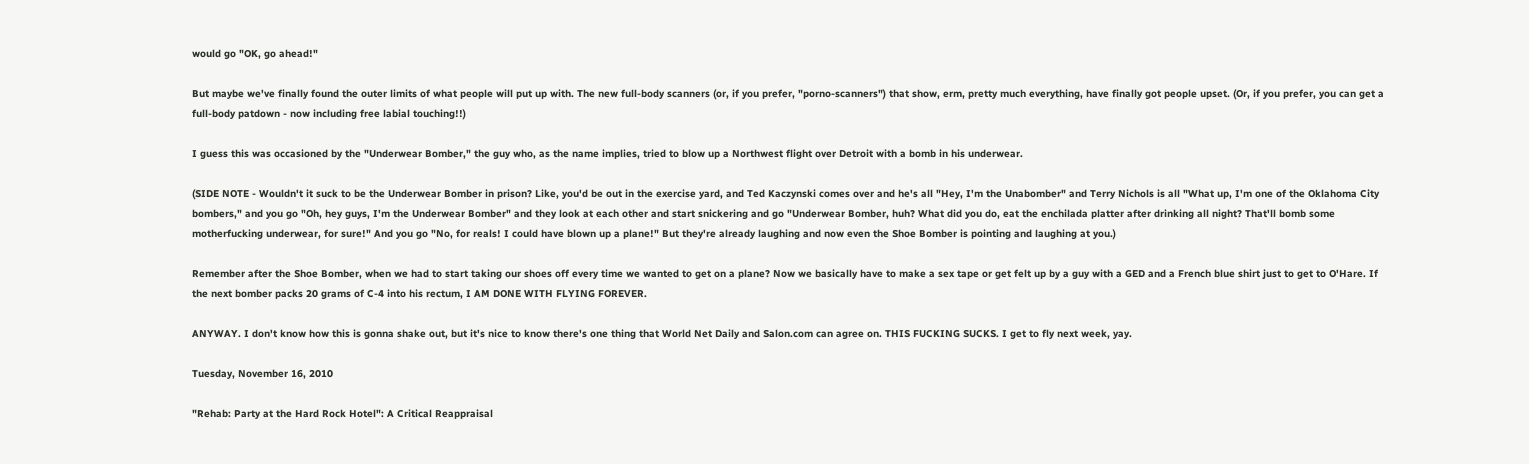would go "OK, go ahead!"

But maybe we've finally found the outer limits of what people will put up with. The new full-body scanners (or, if you prefer, "porno-scanners") that show, erm, pretty much everything, have finally got people upset. (Or, if you prefer, you can get a full-body patdown - now including free labial touching!!)

I guess this was occasioned by the "Underwear Bomber," the guy who, as the name implies, tried to blow up a Northwest flight over Detroit with a bomb in his underwear.

(SIDE NOTE - Wouldn't it suck to be the Underwear Bomber in prison? Like, you'd be out in the exercise yard, and Ted Kaczynski comes over and he's all "Hey, I'm the Unabomber" and Terry Nichols is all "What up, I'm one of the Oklahoma City bombers," and you go "Oh, hey guys, I'm the Underwear Bomber" and they look at each other and start snickering and go "Underwear Bomber, huh? What did you do, eat the enchilada platter after drinking all night? That'll bomb some motherfucking underwear, for sure!" And you go "No, for reals! I could have blown up a plane!" But they're already laughing and now even the Shoe Bomber is pointing and laughing at you.)

Remember after the Shoe Bomber, when we had to start taking our shoes off every time we wanted to get on a plane? Now we basically have to make a sex tape or get felt up by a guy with a GED and a French blue shirt just to get to O'Hare. If the next bomber packs 20 grams of C-4 into his rectum, I AM DONE WITH FLYING FOREVER.

ANYWAY. I don't know how this is gonna shake out, but it's nice to know there's one thing that World Net Daily and Salon.com can agree on. THIS FUCKING SUCKS. I get to fly next week, yay.

Tuesday, November 16, 2010

"Rehab: Party at the Hard Rock Hotel": A Critical Reappraisal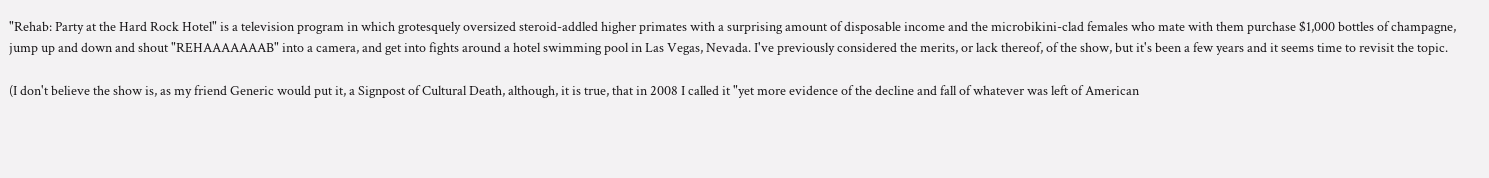"Rehab: Party at the Hard Rock Hotel" is a television program in which grotesquely oversized steroid-addled higher primates with a surprising amount of disposable income and the microbikini-clad females who mate with them purchase $1,000 bottles of champagne, jump up and down and shout "REHAAAAAAAB" into a camera, and get into fights around a hotel swimming pool in Las Vegas, Nevada. I've previously considered the merits, or lack thereof, of the show, but it's been a few years and it seems time to revisit the topic.

(I don't believe the show is, as my friend Generic would put it, a Signpost of Cultural Death, although, it is true, that in 2008 I called it "yet more evidence of the decline and fall of whatever was left of American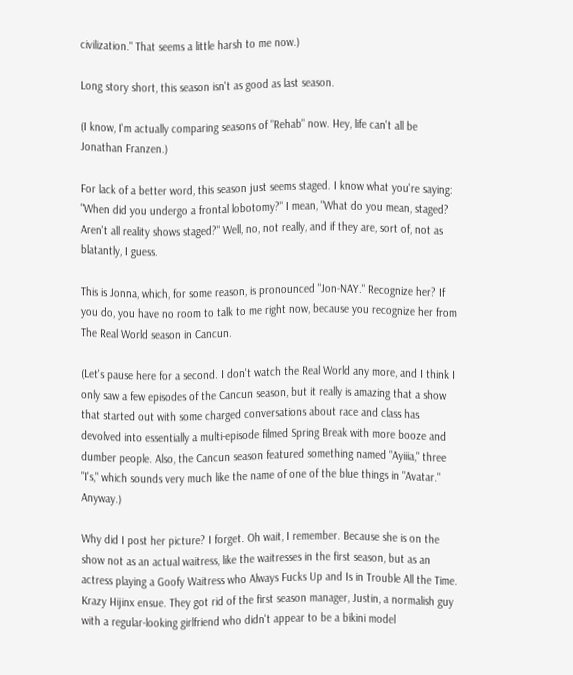civilization." That seems a little harsh to me now.)

Long story short, this season isn't as good as last season.

(I know, I'm actually comparing seasons of "Rehab" now. Hey, life can't all be Jonathan Franzen.)

For lack of a better word, this season just seems staged. I know what you're saying: "When did you undergo a frontal lobotomy?" I mean, "What do you mean, staged? Aren't all reality shows staged?" Well, no, not really, and if they are, sort of, not as blatantly, I guess.

This is Jonna, which, for some reason, is pronounced "Jon-NAY." Recognize her? If you do, you have no room to talk to me right now, because you recognize her from The Real World season in Cancun.

(Let's pause here for a second. I don't watch the Real World any more, and I think I only saw a few episodes of the Cancun season, but it really is amazing that a show that started out with some charged conversations about race and class has devolved into essentially a multi-episode filmed Spring Break with more booze and dumber people. Also, the Cancun season featured something named "Ayiiia," three "I's," which sounds very much like the name of one of the blue things in "Avatar." Anyway.)

Why did I post her picture? I forget. Oh wait, I remember. Because she is on the show not as an actual waitress, like the waitresses in the first season, but as an actress playing a Goofy Waitress who Always Fucks Up and Is in Trouble All the Time. Krazy Hijinx ensue. They got rid of the first season manager, Justin, a normalish guy with a regular-looking girlfriend who didn't appear to be a bikini model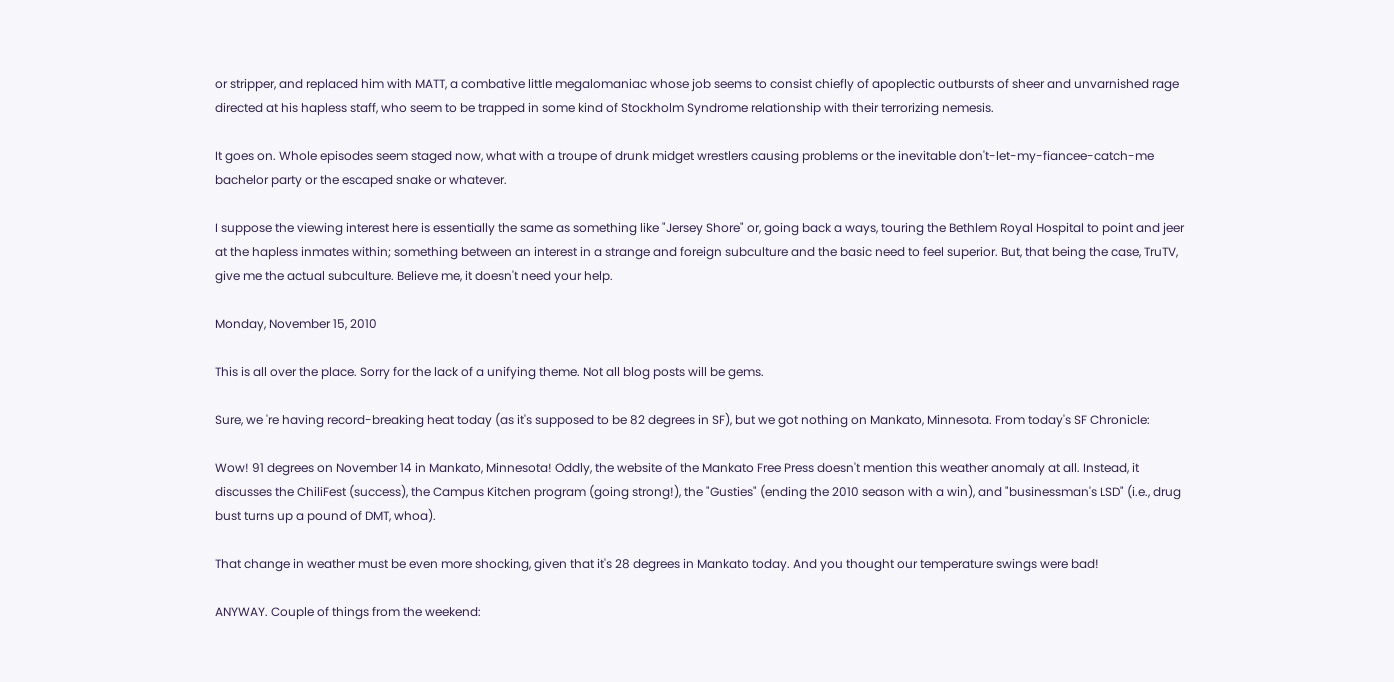or stripper, and replaced him with MATT, a combative little megalomaniac whose job seems to consist chiefly of apoplectic outbursts of sheer and unvarnished rage directed at his hapless staff, who seem to be trapped in some kind of Stockholm Syndrome relationship with their terrorizing nemesis.

It goes on. Whole episodes seem staged now, what with a troupe of drunk midget wrestlers causing problems or the inevitable don't-let-my-fiancee-catch-me bachelor party or the escaped snake or whatever.

I suppose the viewing interest here is essentially the same as something like "Jersey Shore" or, going back a ways, touring the Bethlem Royal Hospital to point and jeer at the hapless inmates within; something between an interest in a strange and foreign subculture and the basic need to feel superior. But, that being the case, TruTV, give me the actual subculture. Believe me, it doesn't need your help.

Monday, November 15, 2010

This is all over the place. Sorry for the lack of a unifying theme. Not all blog posts will be gems.

Sure, we 're having record-breaking heat today (as it's supposed to be 82 degrees in SF), but we got nothing on Mankato, Minnesota. From today's SF Chronicle:

Wow! 91 degrees on November 14 in Mankato, Minnesota! Oddly, the website of the Mankato Free Press doesn't mention this weather anomaly at all. Instead, it discusses the ChiliFest (success), the Campus Kitchen program (going strong!), the "Gusties" (ending the 2010 season with a win), and "businessman's LSD" (i.e., drug bust turns up a pound of DMT, whoa).

That change in weather must be even more shocking, given that it's 28 degrees in Mankato today. And you thought our temperature swings were bad!

ANYWAY. Couple of things from the weekend: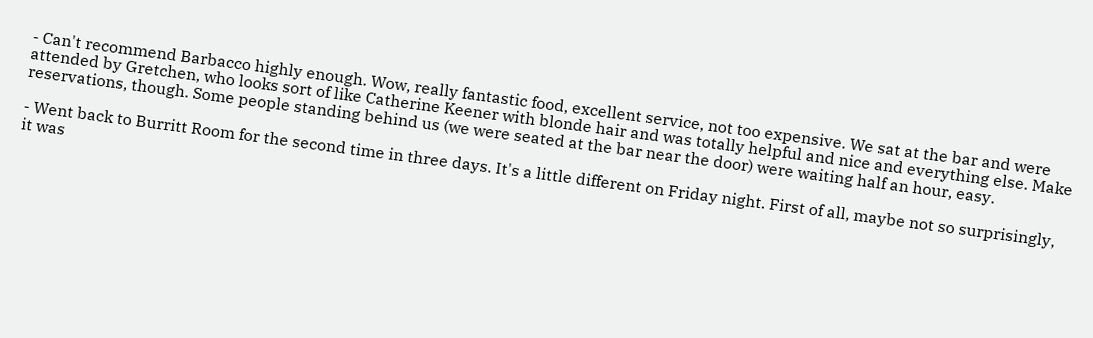- Can't recommend Barbacco highly enough. Wow, really fantastic food, excellent service, not too expensive. We sat at the bar and were attended by Gretchen, who looks sort of like Catherine Keener with blonde hair and was totally helpful and nice and everything else. Make reservations, though. Some people standing behind us (we were seated at the bar near the door) were waiting half an hour, easy.

- Went back to Burritt Room for the second time in three days. It's a little different on Friday night. First of all, maybe not so surprisingly, it was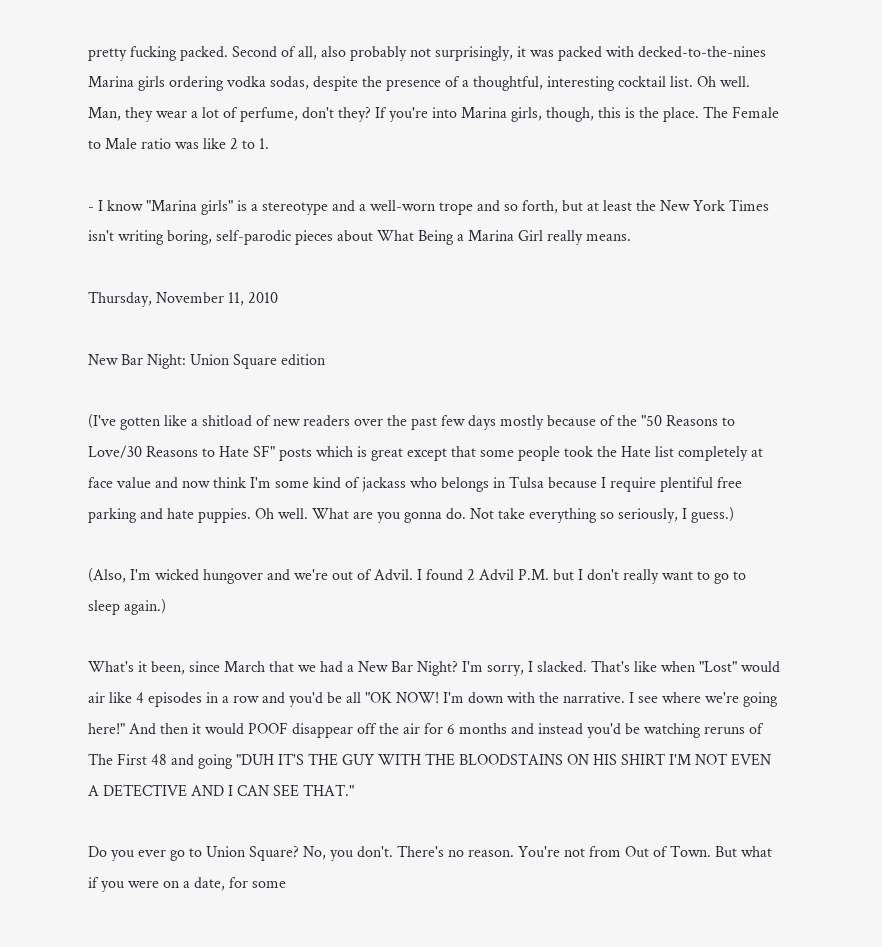pretty fucking packed. Second of all, also probably not surprisingly, it was packed with decked-to-the-nines Marina girls ordering vodka sodas, despite the presence of a thoughtful, interesting cocktail list. Oh well. Man, they wear a lot of perfume, don't they? If you're into Marina girls, though, this is the place. The Female to Male ratio was like 2 to 1.

- I know "Marina girls" is a stereotype and a well-worn trope and so forth, but at least the New York Times isn't writing boring, self-parodic pieces about What Being a Marina Girl really means.

Thursday, November 11, 2010

New Bar Night: Union Square edition

(I've gotten like a shitload of new readers over the past few days mostly because of the "50 Reasons to Love/30 Reasons to Hate SF" posts which is great except that some people took the Hate list completely at face value and now think I'm some kind of jackass who belongs in Tulsa because I require plentiful free parking and hate puppies. Oh well. What are you gonna do. Not take everything so seriously, I guess.)

(Also, I'm wicked hungover and we're out of Advil. I found 2 Advil P.M. but I don't really want to go to sleep again.)

What's it been, since March that we had a New Bar Night? I'm sorry, I slacked. That's like when "Lost" would air like 4 episodes in a row and you'd be all "OK NOW! I'm down with the narrative. I see where we're going here!" And then it would POOF disappear off the air for 6 months and instead you'd be watching reruns of The First 48 and going "DUH IT'S THE GUY WITH THE BLOODSTAINS ON HIS SHIRT I'M NOT EVEN A DETECTIVE AND I CAN SEE THAT."

Do you ever go to Union Square? No, you don't. There's no reason. You're not from Out of Town. But what if you were on a date, for some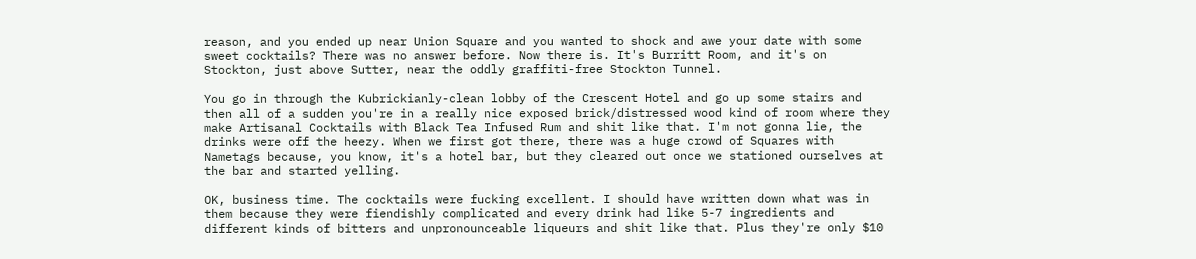reason, and you ended up near Union Square and you wanted to shock and awe your date with some sweet cocktails? There was no answer before. Now there is. It's Burritt Room, and it's on Stockton, just above Sutter, near the oddly graffiti-free Stockton Tunnel.

You go in through the Kubrickianly-clean lobby of the Crescent Hotel and go up some stairs and then all of a sudden you're in a really nice exposed brick/distressed wood kind of room where they make Artisanal Cocktails with Black Tea Infused Rum and shit like that. I'm not gonna lie, the drinks were off the heezy. When we first got there, there was a huge crowd of Squares with Nametags because, you know, it's a hotel bar, but they cleared out once we stationed ourselves at the bar and started yelling.

OK, business time. The cocktails were fucking excellent. I should have written down what was in them because they were fiendishly complicated and every drink had like 5-7 ingredients and different kinds of bitters and unpronounceable liqueurs and shit like that. Plus they're only $10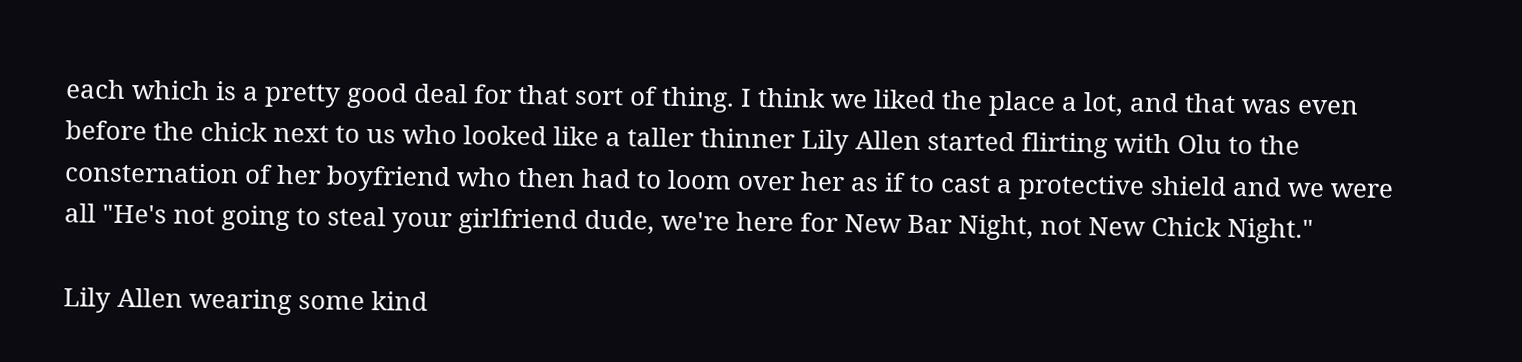each which is a pretty good deal for that sort of thing. I think we liked the place a lot, and that was even before the chick next to us who looked like a taller thinner Lily Allen started flirting with Olu to the consternation of her boyfriend who then had to loom over her as if to cast a protective shield and we were all "He's not going to steal your girlfriend dude, we're here for New Bar Night, not New Chick Night."

Lily Allen wearing some kind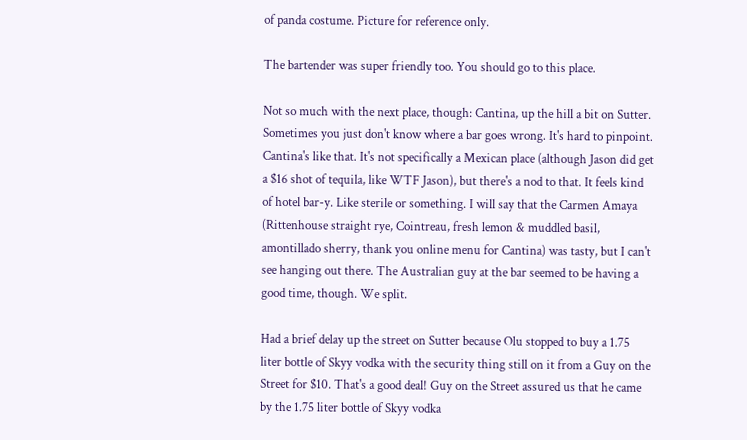of panda costume. Picture for reference only.

The bartender was super friendly too. You should go to this place.

Not so much with the next place, though: Cantina, up the hill a bit on Sutter. Sometimes you just don't know where a bar goes wrong. It's hard to pinpoint. Cantina's like that. It's not specifically a Mexican place (although Jason did get a $16 shot of tequila, like WTF Jason), but there's a nod to that. It feels kind of hotel bar-y. Like sterile or something. I will say that the Carmen Amaya (Rittenhouse straight rye, Cointreau, fresh lemon & muddled basil, amontillado sherry, thank you online menu for Cantina) was tasty, but I can't see hanging out there. The Australian guy at the bar seemed to be having a good time, though. We split.

Had a brief delay up the street on Sutter because Olu stopped to buy a 1.75 liter bottle of Skyy vodka with the security thing still on it from a Guy on the Street for $10. That's a good deal! Guy on the Street assured us that he came by the 1.75 liter bottle of Skyy vodka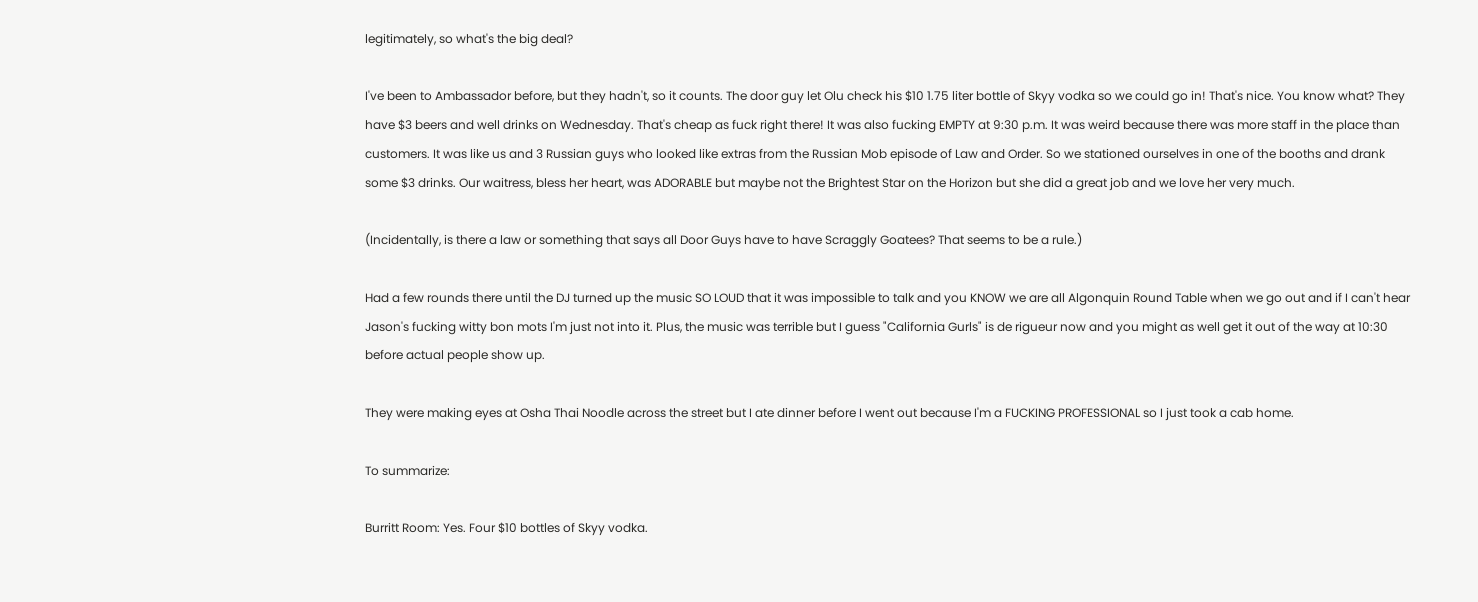legitimately, so what's the big deal?

I've been to Ambassador before, but they hadn't, so it counts. The door guy let Olu check his $10 1.75 liter bottle of Skyy vodka so we could go in! That's nice. You know what? They have $3 beers and well drinks on Wednesday. That's cheap as fuck right there! It was also fucking EMPTY at 9:30 p.m. It was weird because there was more staff in the place than customers. It was like us and 3 Russian guys who looked like extras from the Russian Mob episode of Law and Order. So we stationed ourselves in one of the booths and drank some $3 drinks. Our waitress, bless her heart, was ADORABLE but maybe not the Brightest Star on the Horizon but she did a great job and we love her very much.

(Incidentally, is there a law or something that says all Door Guys have to have Scraggly Goatees? That seems to be a rule.)

Had a few rounds there until the DJ turned up the music SO LOUD that it was impossible to talk and you KNOW we are all Algonquin Round Table when we go out and if I can't hear Jason's fucking witty bon mots I'm just not into it. Plus, the music was terrible but I guess "California Gurls" is de rigueur now and you might as well get it out of the way at 10:30 before actual people show up.

They were making eyes at Osha Thai Noodle across the street but I ate dinner before I went out because I'm a FUCKING PROFESSIONAL so I just took a cab home.

To summarize:

Burritt Room: Yes. Four $10 bottles of Skyy vodka.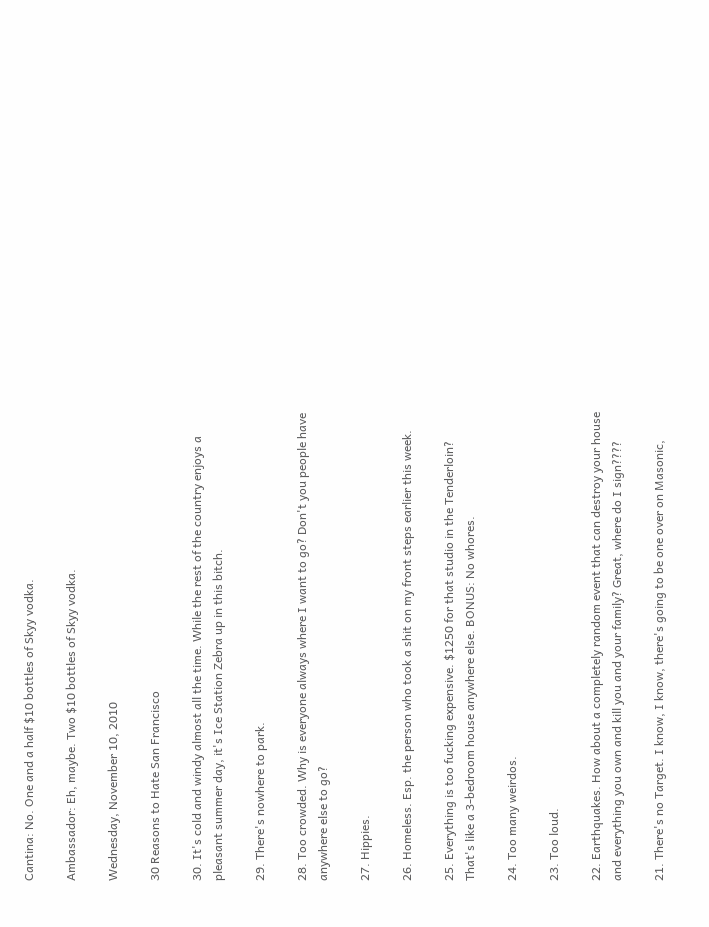Cantina: No. One and a half $10 bottles of Skyy vodka.

Ambassador: Eh, maybe. Two $10 bottles of Skyy vodka.

Wednesday, November 10, 2010

30 Reasons to Hate San Francisco

30. It's cold and windy almost all the time. While the rest of the country enjoys a pleasant summer day, it's Ice Station Zebra up in this bitch.

29. There's nowhere to park.

28. Too crowded. Why is everyone always where I want to go? Don't you people have anywhere else to go?

27. Hippies.

26. Homeless. Esp. the person who took a shit on my front steps earlier this week.

25. Everything is too fucking expensive. $1250 for that studio in the Tenderloin? That's like a 3-bedroom house anywhere else. BONUS: No whores.

24. Too many weirdos.

23. Too loud.

22. Earthquakes. How about a completely random event that can destroy your house and everything you own and kill you and your family? Great, where do I sign????

21. There's no Target. I know, I know, there's going to be one over on Masonic,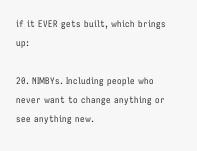if it EVER gets built, which brings up:

20. NIMBYs. Including people who never want to change anything or see anything new.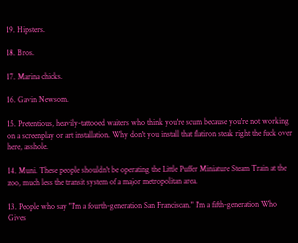19. Hipsters.

18. Bros.

17. Marina chicks.

16. Gavin Newsom.

15. Pretentious, heavily-tattooed waiters who think you're scum because you're not working on a screenplay or art installation. Why don't you install that flatiron steak right the fuck over here, asshole.

14. Muni. These people shouldn't be operating the Little Puffer Miniature Steam Train at the zoo, much less the transit system of a major metropolitan area.

13. People who say "I'm a fourth-generation San Franciscan." I'm a fifth-generation Who Gives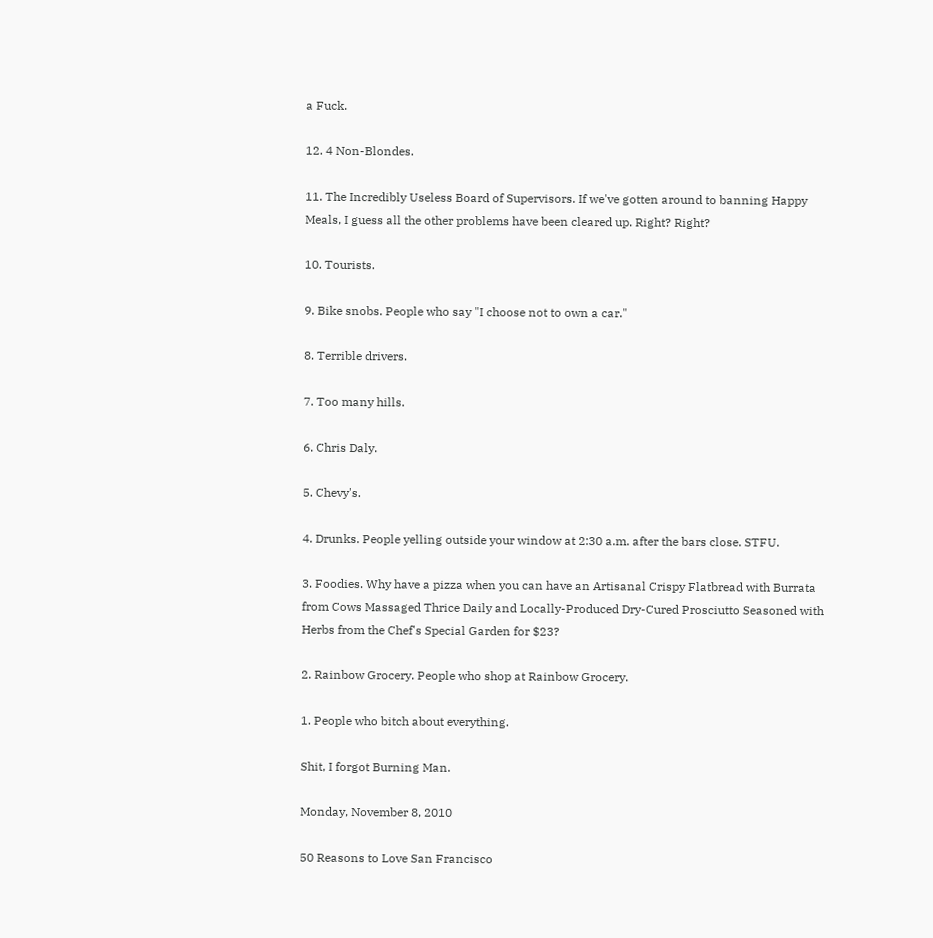a Fuck.

12. 4 Non-Blondes.

11. The Incredibly Useless Board of Supervisors. If we've gotten around to banning Happy Meals, I guess all the other problems have been cleared up. Right? Right?

10. Tourists.

9. Bike snobs. People who say "I choose not to own a car."

8. Terrible drivers.

7. Too many hills.

6. Chris Daly.

5. Chevy's.

4. Drunks. People yelling outside your window at 2:30 a.m. after the bars close. STFU.

3. Foodies. Why have a pizza when you can have an Artisanal Crispy Flatbread with Burrata from Cows Massaged Thrice Daily and Locally-Produced Dry-Cured Prosciutto Seasoned with Herbs from the Chef's Special Garden for $23?

2. Rainbow Grocery. People who shop at Rainbow Grocery.

1. People who bitch about everything.

Shit, I forgot Burning Man.

Monday, November 8, 2010

50 Reasons to Love San Francisco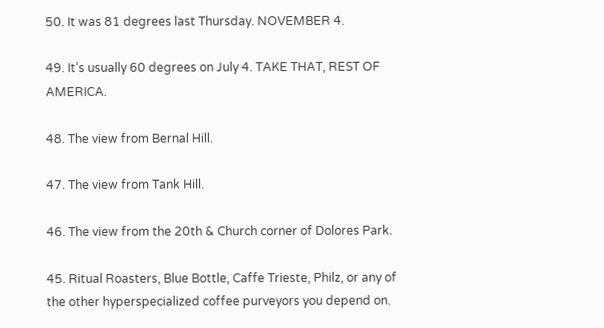50. It was 81 degrees last Thursday. NOVEMBER 4.

49. It’s usually 60 degrees on July 4. TAKE THAT, REST OF AMERICA.

48. The view from Bernal Hill.

47. The view from Tank Hill.

46. The view from the 20th & Church corner of Dolores Park.

45. Ritual Roasters, Blue Bottle, Caffe Trieste, Philz, or any of the other hyperspecialized coffee purveyors you depend on.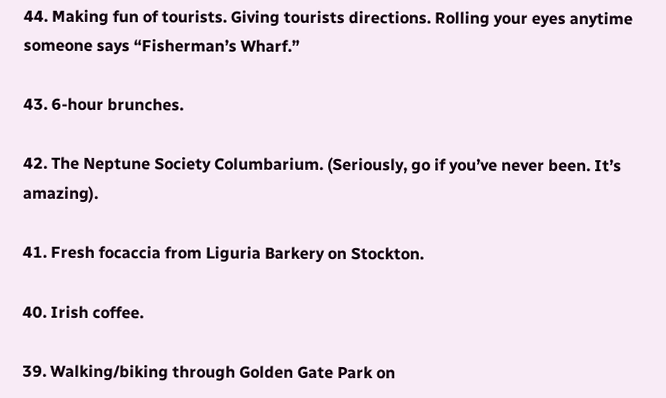44. Making fun of tourists. Giving tourists directions. Rolling your eyes anytime someone says “Fisherman’s Wharf.”

43. 6-hour brunches.

42. The Neptune Society Columbarium. (Seriously, go if you’ve never been. It’s amazing).

41. Fresh focaccia from Liguria Barkery on Stockton.

40. Irish coffee.

39. Walking/biking through Golden Gate Park on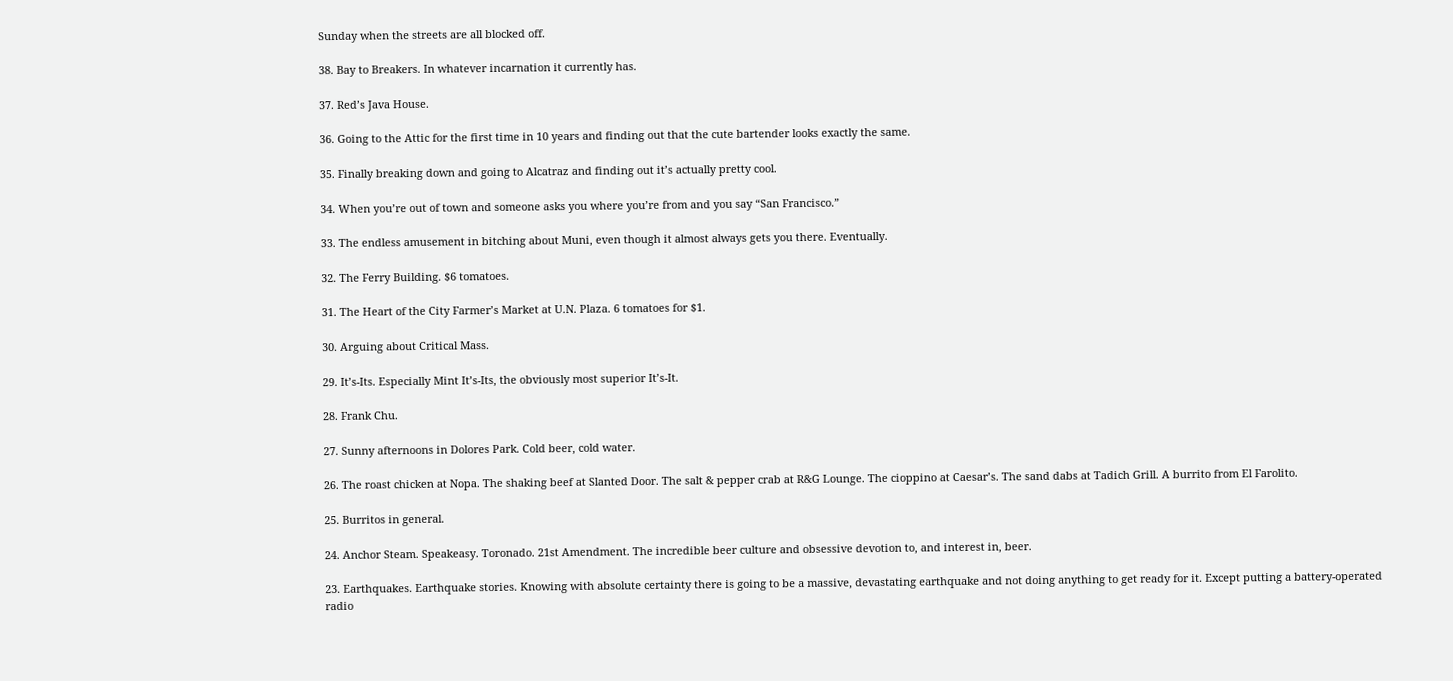Sunday when the streets are all blocked off.

38. Bay to Breakers. In whatever incarnation it currently has.

37. Red’s Java House.

36. Going to the Attic for the first time in 10 years and finding out that the cute bartender looks exactly the same.

35. Finally breaking down and going to Alcatraz and finding out it’s actually pretty cool.

34. When you’re out of town and someone asks you where you’re from and you say “San Francisco.”

33. The endless amusement in bitching about Muni, even though it almost always gets you there. Eventually.

32. The Ferry Building. $6 tomatoes.

31. The Heart of the City Farmer’s Market at U.N. Plaza. 6 tomatoes for $1.

30. Arguing about Critical Mass.

29. It’s-Its. Especially Mint It’s-Its, the obviously most superior It’s-It.

28. Frank Chu.

27. Sunny afternoons in Dolores Park. Cold beer, cold water.

26. The roast chicken at Nopa. The shaking beef at Slanted Door. The salt & pepper crab at R&G Lounge. The cioppino at Caesar’s. The sand dabs at Tadich Grill. A burrito from El Farolito.

25. Burritos in general.

24. Anchor Steam. Speakeasy. Toronado. 21st Amendment. The incredible beer culture and obsessive devotion to, and interest in, beer.

23. Earthquakes. Earthquake stories. Knowing with absolute certainty there is going to be a massive, devastating earthquake and not doing anything to get ready for it. Except putting a battery-operated radio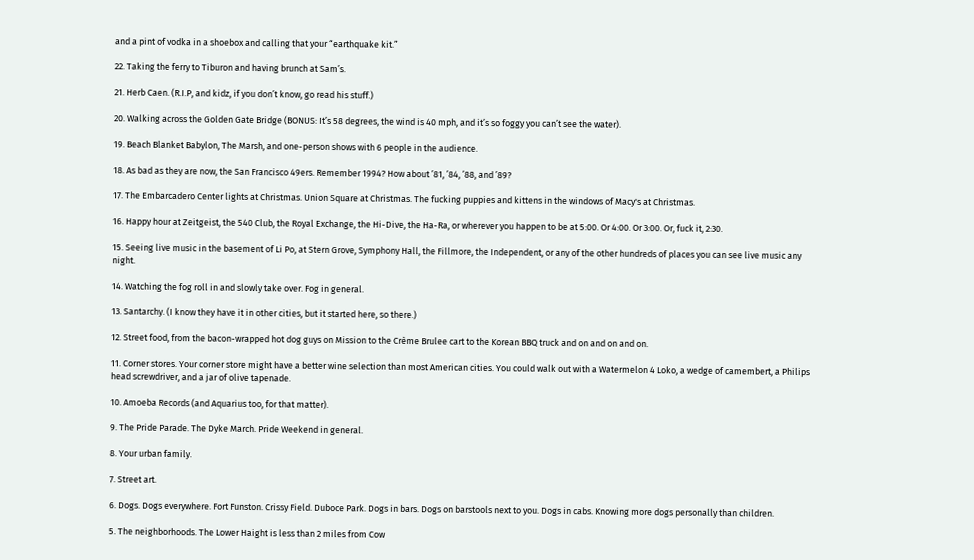and a pint of vodka in a shoebox and calling that your “earthquake kit.”

22. Taking the ferry to Tiburon and having brunch at Sam’s.

21. Herb Caen. (R.I.P, and kidz, if you don’t know, go read his stuff.)

20. Walking across the Golden Gate Bridge (BONUS: It’s 58 degrees, the wind is 40 mph, and it’s so foggy you can’t see the water).

19. Beach Blanket Babylon, The Marsh, and one-person shows with 6 people in the audience.

18. As bad as they are now, the San Francisco 49ers. Remember 1994? How about ’81, ’84, ’88, and ’89?

17. The Embarcadero Center lights at Christmas. Union Square at Christmas. The fucking puppies and kittens in the windows of Macy's at Christmas.

16. Happy hour at Zeitgeist, the 540 Club, the Royal Exchange, the Hi-Dive, the Ha-Ra, or wherever you happen to be at 5:00. Or 4:00. Or 3:00. Or, fuck it, 2:30.

15. Seeing live music in the basement of Li Po, at Stern Grove, Symphony Hall, the Fillmore, the Independent, or any of the other hundreds of places you can see live music any night.

14. Watching the fog roll in and slowly take over. Fog in general.

13. Santarchy. (I know they have it in other cities, but it started here, so there.)

12. Street food, from the bacon-wrapped hot dog guys on Mission to the Crème Brulee cart to the Korean BBQ truck and on and on and on.

11. Corner stores. Your corner store might have a better wine selection than most American cities. You could walk out with a Watermelon 4 Loko, a wedge of camembert, a Philips head screwdriver, and a jar of olive tapenade.

10. Amoeba Records (and Aquarius too, for that matter).

9. The Pride Parade. The Dyke March. Pride Weekend in general.

8. Your urban family.

7. Street art.

6. Dogs. Dogs everywhere. Fort Funston. Crissy Field. Duboce Park. Dogs in bars. Dogs on barstools next to you. Dogs in cabs. Knowing more dogs personally than children.

5. The neighborhoods. The Lower Haight is less than 2 miles from Cow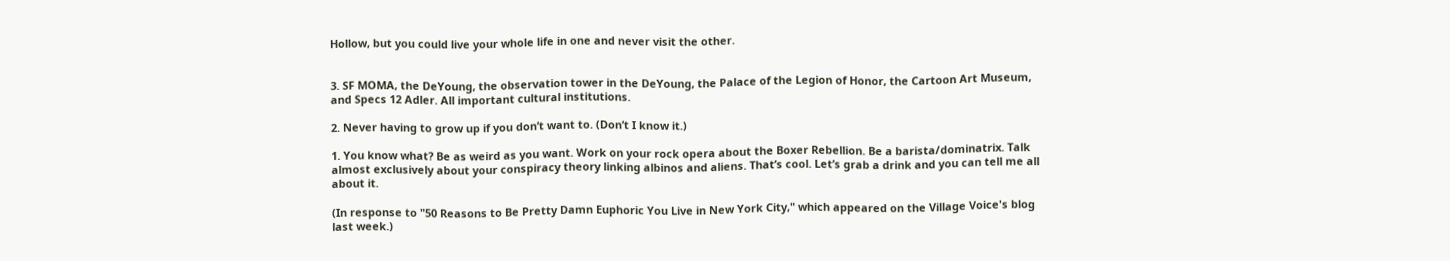Hollow, but you could live your whole life in one and never visit the other.


3. SF MOMA, the DeYoung, the observation tower in the DeYoung, the Palace of the Legion of Honor, the Cartoon Art Museum, and Specs 12 Adler. All important cultural institutions.

2. Never having to grow up if you don’t want to. (Don’t I know it.)

1. You know what? Be as weird as you want. Work on your rock opera about the Boxer Rebellion. Be a barista/dominatrix. Talk almost exclusively about your conspiracy theory linking albinos and aliens. That’s cool. Let’s grab a drink and you can tell me all about it.

(In response to "50 Reasons to Be Pretty Damn Euphoric You Live in New York City," which appeared on the Village Voice's blog last week.)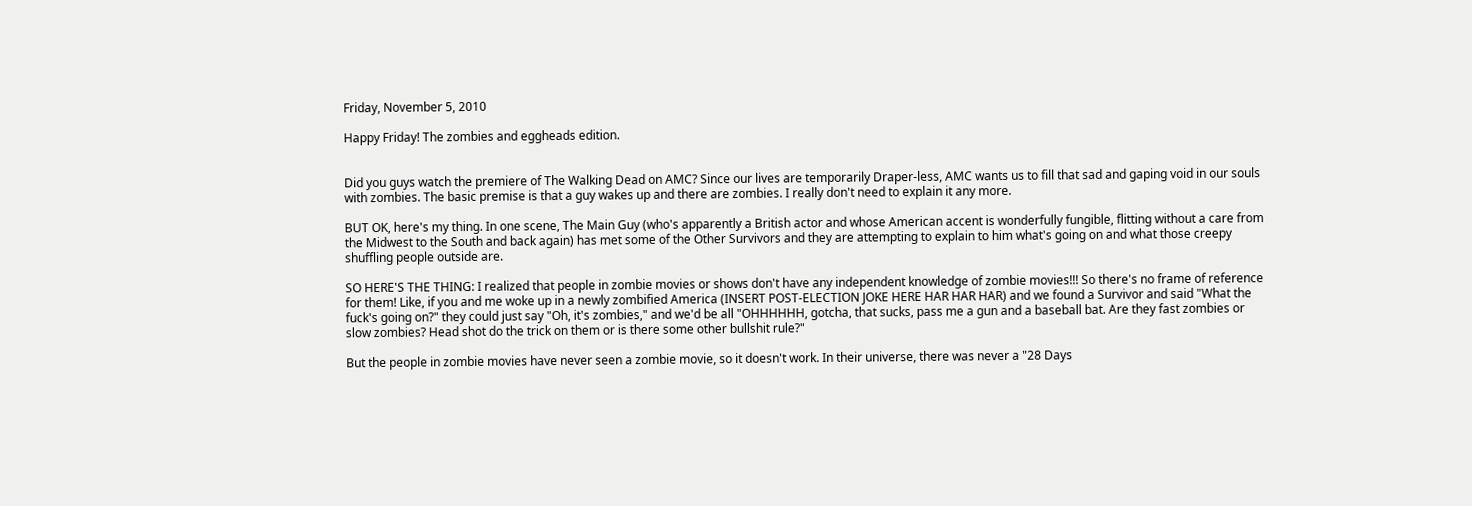Friday, November 5, 2010

Happy Friday! The zombies and eggheads edition.


Did you guys watch the premiere of The Walking Dead on AMC? Since our lives are temporarily Draper-less, AMC wants us to fill that sad and gaping void in our souls with zombies. The basic premise is that a guy wakes up and there are zombies. I really don't need to explain it any more.

BUT OK, here's my thing. In one scene, The Main Guy (who's apparently a British actor and whose American accent is wonderfully fungible, flitting without a care from the Midwest to the South and back again) has met some of the Other Survivors and they are attempting to explain to him what's going on and what those creepy shuffling people outside are.

SO HERE'S THE THING: I realized that people in zombie movies or shows don't have any independent knowledge of zombie movies!!! So there's no frame of reference for them! Like, if you and me woke up in a newly zombified America (INSERT POST-ELECTION JOKE HERE HAR HAR HAR) and we found a Survivor and said "What the fuck's going on?" they could just say "Oh, it's zombies," and we'd be all "OHHHHHH, gotcha, that sucks, pass me a gun and a baseball bat. Are they fast zombies or slow zombies? Head shot do the trick on them or is there some other bullshit rule?"

But the people in zombie movies have never seen a zombie movie, so it doesn't work. In their universe, there was never a "28 Days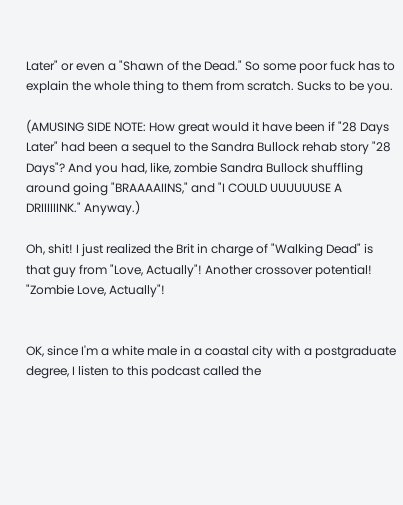Later" or even a "Shawn of the Dead." So some poor fuck has to explain the whole thing to them from scratch. Sucks to be you.

(AMUSING SIDE NOTE: How great would it have been if "28 Days Later" had been a sequel to the Sandra Bullock rehab story "28 Days"? And you had, like, zombie Sandra Bullock shuffling around going "BRAAAAIINS," and "I COULD UUUUUUSE A DRIIIIIINK." Anyway.)

Oh, shit! I just realized the Brit in charge of "Walking Dead" is that guy from "Love, Actually"! Another crossover potential! "Zombie Love, Actually"!


OK, since I'm a white male in a coastal city with a postgraduate degree, I listen to this podcast called the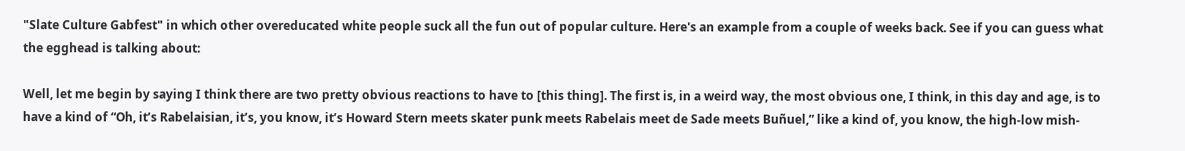"Slate Culture Gabfest" in which other overeducated white people suck all the fun out of popular culture. Here's an example from a couple of weeks back. See if you can guess what the egghead is talking about:

Well, let me begin by saying I think there are two pretty obvious reactions to have to [this thing]. The first is, in a weird way, the most obvious one, I think, in this day and age, is to have a kind of “Oh, it’s Rabelaisian, it’s, you know, it’s Howard Stern meets skater punk meets Rabelais meet de Sade meets Buñuel,” like a kind of, you know, the high-low mish-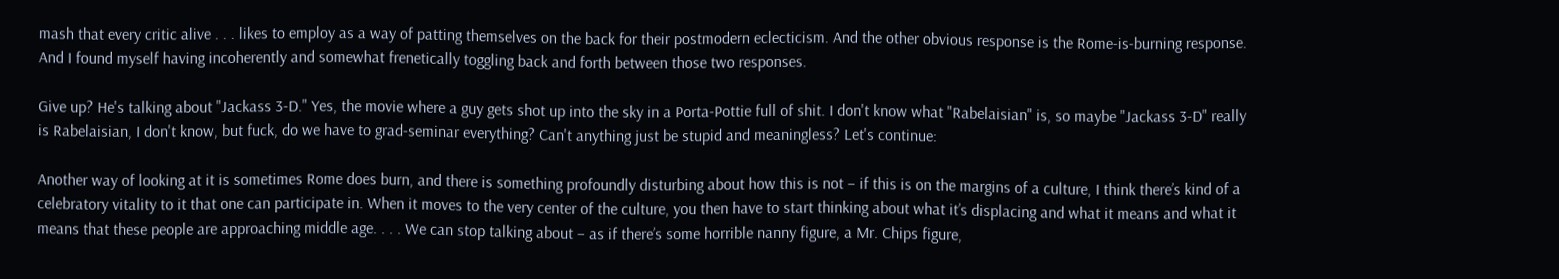mash that every critic alive . . . likes to employ as a way of patting themselves on the back for their postmodern eclecticism. And the other obvious response is the Rome-is-burning response. And I found myself having incoherently and somewhat frenetically toggling back and forth between those two responses.

Give up? He's talking about "Jackass 3-D." Yes, the movie where a guy gets shot up into the sky in a Porta-Pottie full of shit. I don't know what "Rabelaisian" is, so maybe "Jackass 3-D" really is Rabelaisian, I don't know, but fuck, do we have to grad-seminar everything? Can't anything just be stupid and meaningless? Let's continue:

Another way of looking at it is sometimes Rome does burn, and there is something profoundly disturbing about how this is not – if this is on the margins of a culture, I think there’s kind of a celebratory vitality to it that one can participate in. When it moves to the very center of the culture, you then have to start thinking about what it’s displacing and what it means and what it means that these people are approaching middle age. . . . We can stop talking about – as if there’s some horrible nanny figure, a Mr. Chips figure,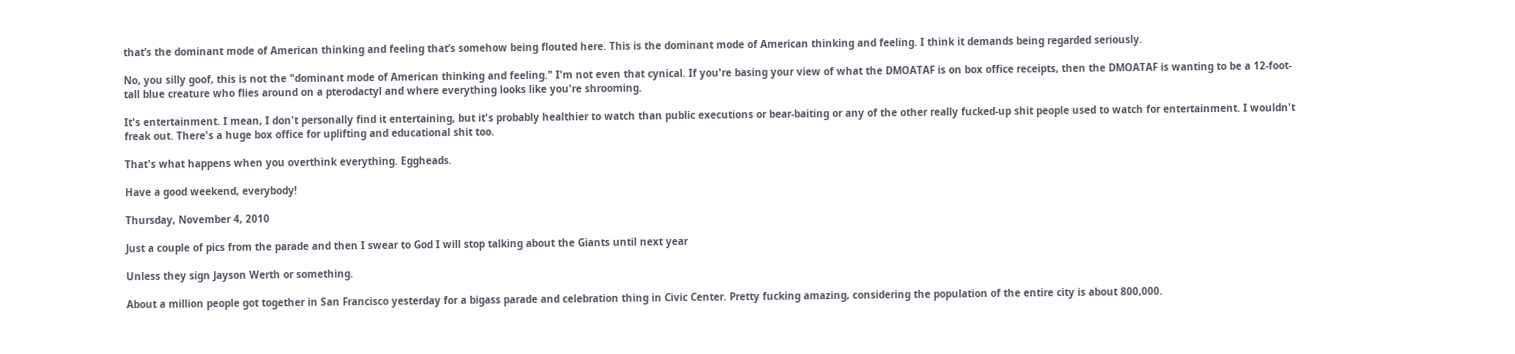that’s the dominant mode of American thinking and feeling that’s somehow being flouted here. This is the dominant mode of American thinking and feeling. I think it demands being regarded seriously.

No, you silly goof, this is not the "dominant mode of American thinking and feeling." I'm not even that cynical. If you're basing your view of what the DMOATAF is on box office receipts, then the DMOATAF is wanting to be a 12-foot-tall blue creature who flies around on a pterodactyl and where everything looks like you're shrooming.

It's entertainment. I mean, I don't personally find it entertaining, but it's probably healthier to watch than public executions or bear-baiting or any of the other really fucked-up shit people used to watch for entertainment. I wouldn't freak out. There's a huge box office for uplifting and educational shit too.

That's what happens when you overthink everything. Eggheads.

Have a good weekend, everybody!

Thursday, November 4, 2010

Just a couple of pics from the parade and then I swear to God I will stop talking about the Giants until next year

Unless they sign Jayson Werth or something.

About a million people got together in San Francisco yesterday for a bigass parade and celebration thing in Civic Center. Pretty fucking amazing, considering the population of the entire city is about 800,000.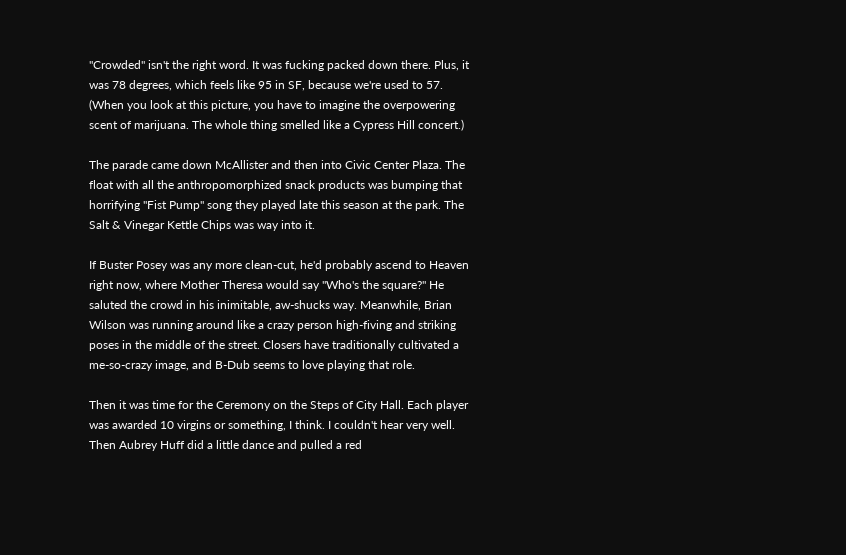"Crowded" isn't the right word. It was fucking packed down there. Plus, it was 78 degrees, which feels like 95 in SF, because we're used to 57. (When you look at this picture, you have to imagine the overpowering scent of marijuana. The whole thing smelled like a Cypress Hill concert.)

The parade came down McAllister and then into Civic Center Plaza. The float with all the anthropomorphized snack products was bumping that horrifying "Fist Pump" song they played late this season at the park. The Salt & Vinegar Kettle Chips was way into it.

If Buster Posey was any more clean-cut, he'd probably ascend to Heaven right now, where Mother Theresa would say "Who's the square?" He saluted the crowd in his inimitable, aw-shucks way. Meanwhile, Brian Wilson was running around like a crazy person high-fiving and striking poses in the middle of the street. Closers have traditionally cultivated a me-so-crazy image, and B-Dub seems to love playing that role.

Then it was time for the Ceremony on the Steps of City Hall. Each player was awarded 10 virgins or something, I think. I couldn't hear very well. Then Aubrey Huff did a little dance and pulled a red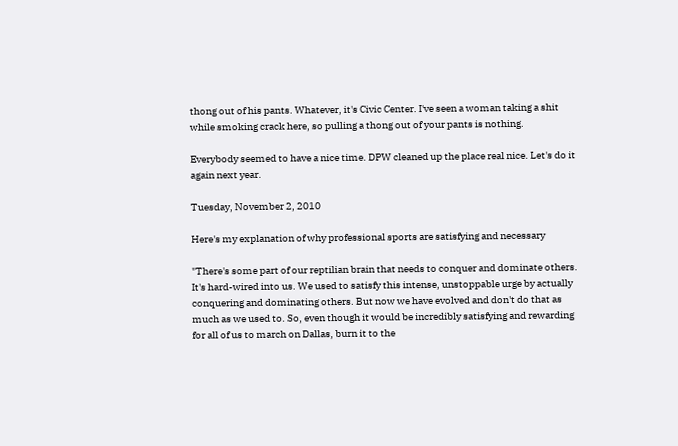thong out of his pants. Whatever, it's Civic Center. I've seen a woman taking a shit while smoking crack here, so pulling a thong out of your pants is nothing.

Everybody seemed to have a nice time. DPW cleaned up the place real nice. Let's do it again next year.

Tuesday, November 2, 2010

Here's my explanation of why professional sports are satisfying and necessary

"There's some part of our reptilian brain that needs to conquer and dominate others. It's hard-wired into us. We used to satisfy this intense, unstoppable urge by actually conquering and dominating others. But now we have evolved and don't do that as much as we used to. So, even though it would be incredibly satisfying and rewarding for all of us to march on Dallas, burn it to the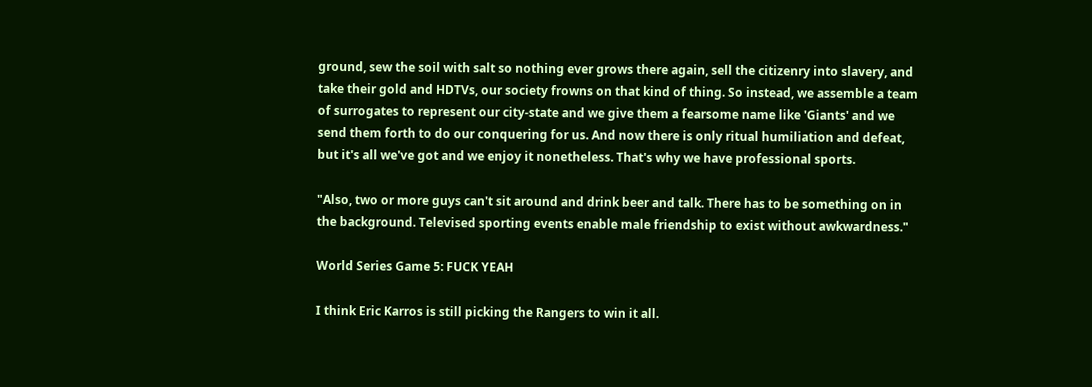ground, sew the soil with salt so nothing ever grows there again, sell the citizenry into slavery, and take their gold and HDTVs, our society frowns on that kind of thing. So instead, we assemble a team of surrogates to represent our city-state and we give them a fearsome name like 'Giants' and we send them forth to do our conquering for us. And now there is only ritual humiliation and defeat, but it's all we've got and we enjoy it nonetheless. That's why we have professional sports.

"Also, two or more guys can't sit around and drink beer and talk. There has to be something on in the background. Televised sporting events enable male friendship to exist without awkwardness."

World Series Game 5: FUCK YEAH

I think Eric Karros is still picking the Rangers to win it all.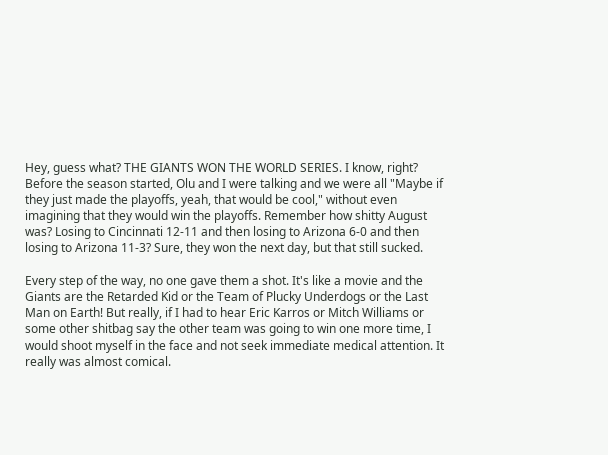Hey, guess what? THE GIANTS WON THE WORLD SERIES. I know, right? Before the season started, Olu and I were talking and we were all "Maybe if they just made the playoffs, yeah, that would be cool," without even imagining that they would win the playoffs. Remember how shitty August was? Losing to Cincinnati 12-11 and then losing to Arizona 6-0 and then losing to Arizona 11-3? Sure, they won the next day, but that still sucked.

Every step of the way, no one gave them a shot. It's like a movie and the Giants are the Retarded Kid or the Team of Plucky Underdogs or the Last Man on Earth! But really, if I had to hear Eric Karros or Mitch Williams or some other shitbag say the other team was going to win one more time, I would shoot myself in the face and not seek immediate medical attention. It really was almost comical.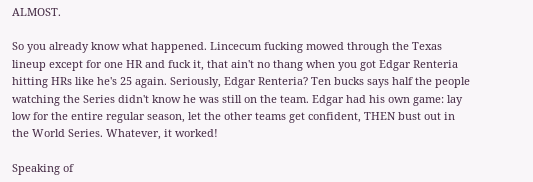ALMOST.

So you already know what happened. Lincecum fucking mowed through the Texas lineup except for one HR and fuck it, that ain't no thang when you got Edgar Renteria hitting HRs like he's 25 again. Seriously, Edgar Renteria? Ten bucks says half the people watching the Series didn't know he was still on the team. Edgar had his own game: lay low for the entire regular season, let the other teams get confident, THEN bust out in the World Series. Whatever, it worked!

Speaking of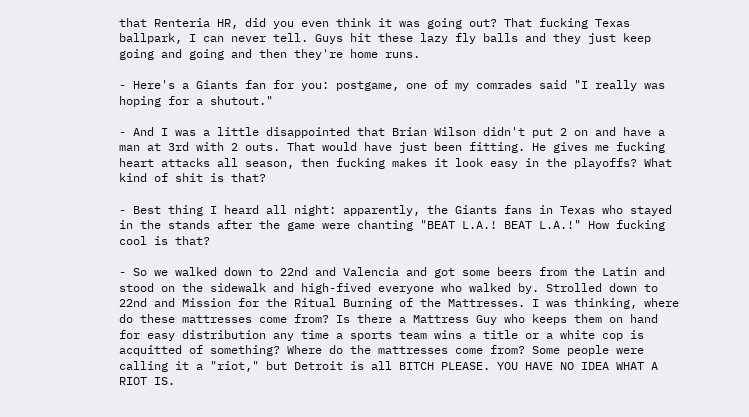that Renteria HR, did you even think it was going out? That fucking Texas ballpark, I can never tell. Guys hit these lazy fly balls and they just keep going and going and then they're home runs.

- Here's a Giants fan for you: postgame, one of my comrades said "I really was hoping for a shutout."

- And I was a little disappointed that Brian Wilson didn't put 2 on and have a man at 3rd with 2 outs. That would have just been fitting. He gives me fucking heart attacks all season, then fucking makes it look easy in the playoffs? What kind of shit is that?

- Best thing I heard all night: apparently, the Giants fans in Texas who stayed in the stands after the game were chanting "BEAT L.A.! BEAT L.A.!" How fucking cool is that?

- So we walked down to 22nd and Valencia and got some beers from the Latin and stood on the sidewalk and high-fived everyone who walked by. Strolled down to 22nd and Mission for the Ritual Burning of the Mattresses. I was thinking, where do these mattresses come from? Is there a Mattress Guy who keeps them on hand for easy distribution any time a sports team wins a title or a white cop is acquitted of something? Where do the mattresses come from? Some people were calling it a "riot," but Detroit is all BITCH PLEASE. YOU HAVE NO IDEA WHAT A RIOT IS.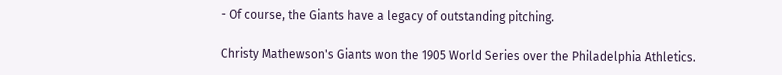- Of course, the Giants have a legacy of outstanding pitching.

Christy Mathewson's Giants won the 1905 World Series over the Philadelphia Athletics.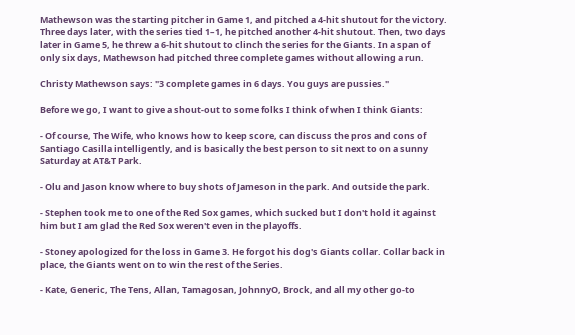Mathewson was the starting pitcher in Game 1, and pitched a 4-hit shutout for the victory. Three days later, with the series tied 1–1, he pitched another 4-hit shutout. Then, two days later in Game 5, he threw a 6-hit shutout to clinch the series for the Giants. In a span of only six days, Mathewson had pitched three complete games without allowing a run.

Christy Mathewson says: "3 complete games in 6 days. You guys are pussies."

Before we go, I want to give a shout-out to some folks I think of when I think Giants:

- Of course, The Wife, who knows how to keep score, can discuss the pros and cons of Santiago Casilla intelligently, and is basically the best person to sit next to on a sunny Saturday at AT&T Park.

- Olu and Jason know where to buy shots of Jameson in the park. And outside the park.

- Stephen took me to one of the Red Sox games, which sucked but I don't hold it against him but I am glad the Red Sox weren't even in the playoffs.

- Stoney apologized for the loss in Game 3. He forgot his dog's Giants collar. Collar back in place, the Giants went on to win the rest of the Series.

- Kate, Generic, The Tens, Allan, Tamagosan, JohnnyO, Brock, and all my other go-to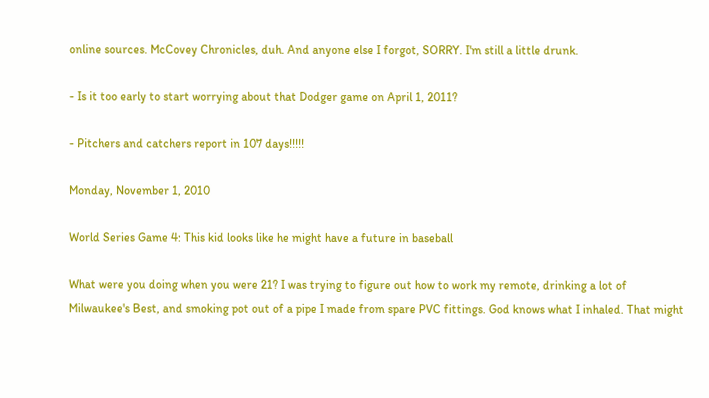online sources. McCovey Chronicles, duh. And anyone else I forgot, SORRY. I'm still a little drunk.

- Is it too early to start worrying about that Dodger game on April 1, 2011?

- Pitchers and catchers report in 107 days!!!!!

Monday, November 1, 2010

World Series Game 4: This kid looks like he might have a future in baseball

What were you doing when you were 21? I was trying to figure out how to work my remote, drinking a lot of Milwaukee's Best, and smoking pot out of a pipe I made from spare PVC fittings. God knows what I inhaled. That might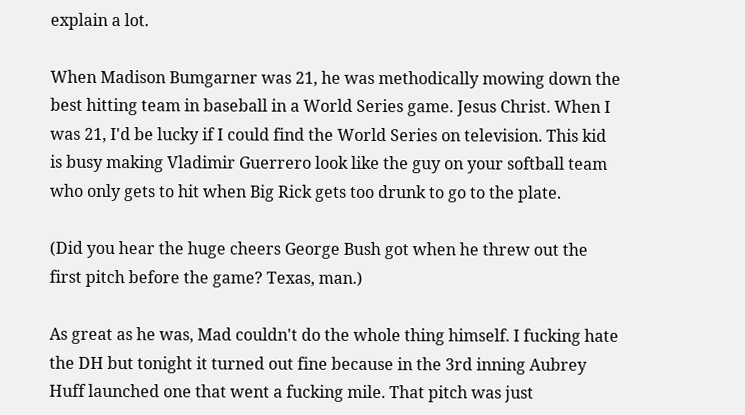explain a lot.

When Madison Bumgarner was 21, he was methodically mowing down the best hitting team in baseball in a World Series game. Jesus Christ. When I was 21, I'd be lucky if I could find the World Series on television. This kid is busy making Vladimir Guerrero look like the guy on your softball team who only gets to hit when Big Rick gets too drunk to go to the plate.

(Did you hear the huge cheers George Bush got when he threw out the first pitch before the game? Texas, man.)

As great as he was, Mad couldn't do the whole thing himself. I fucking hate the DH but tonight it turned out fine because in the 3rd inning Aubrey Huff launched one that went a fucking mile. That pitch was just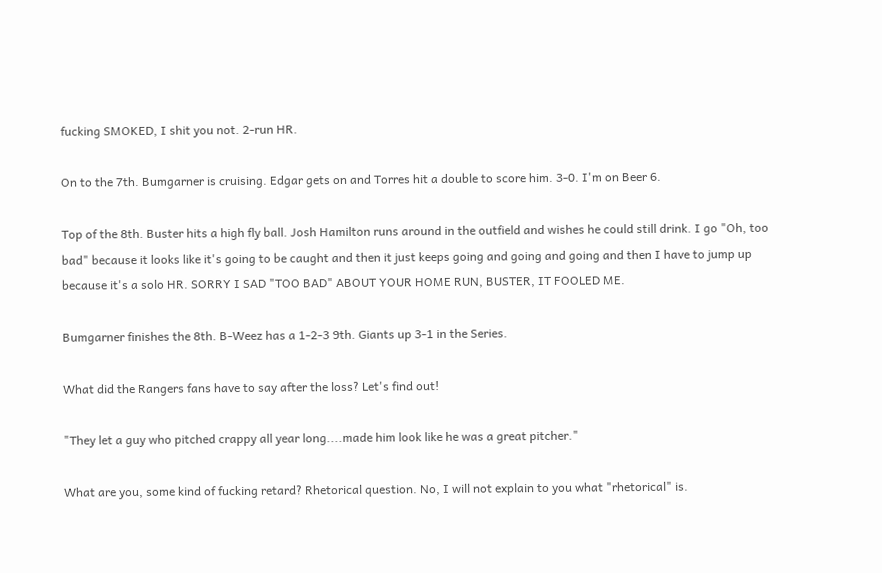fucking SMOKED, I shit you not. 2-run HR.

On to the 7th. Bumgarner is cruising. Edgar gets on and Torres hit a double to score him. 3-0. I'm on Beer 6.

Top of the 8th. Buster hits a high fly ball. Josh Hamilton runs around in the outfield and wishes he could still drink. I go "Oh, too bad" because it looks like it's going to be caught and then it just keeps going and going and going and then I have to jump up because it's a solo HR. SORRY I SAD "TOO BAD" ABOUT YOUR HOME RUN, BUSTER, IT FOOLED ME.

Bumgarner finishes the 8th. B-Weez has a 1-2-3 9th. Giants up 3-1 in the Series.

What did the Rangers fans have to say after the loss? Let's find out!

"They let a guy who pitched crappy all year long....made him look like he was a great pitcher."

What are you, some kind of fucking retard? Rhetorical question. No, I will not explain to you what "rhetorical" is.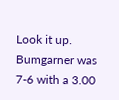Look it up. Bumgarner was 7-6 with a 3.00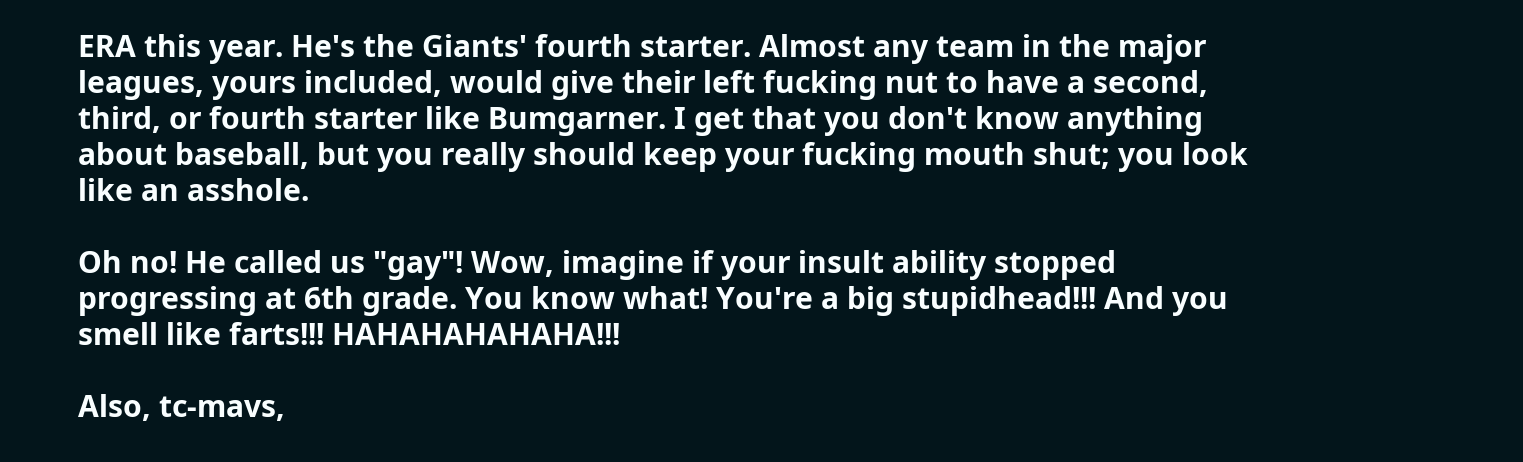ERA this year. He's the Giants' fourth starter. Almost any team in the major leagues, yours included, would give their left fucking nut to have a second, third, or fourth starter like Bumgarner. I get that you don't know anything about baseball, but you really should keep your fucking mouth shut; you look like an asshole.

Oh no! He called us "gay"! Wow, imagine if your insult ability stopped progressing at 6th grade. You know what! You're a big stupidhead!!! And you smell like farts!!! HAHAHAHAHAHA!!!

Also, tc-mavs,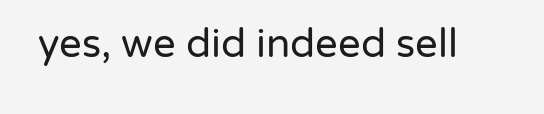yes, we did indeed sell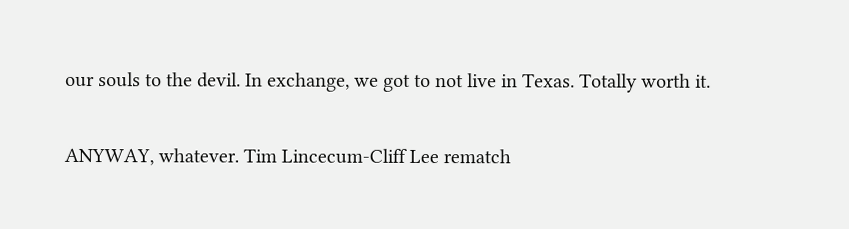our souls to the devil. In exchange, we got to not live in Texas. Totally worth it.

ANYWAY, whatever. Tim Lincecum-Cliff Lee rematch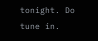tonight. Do tune in.